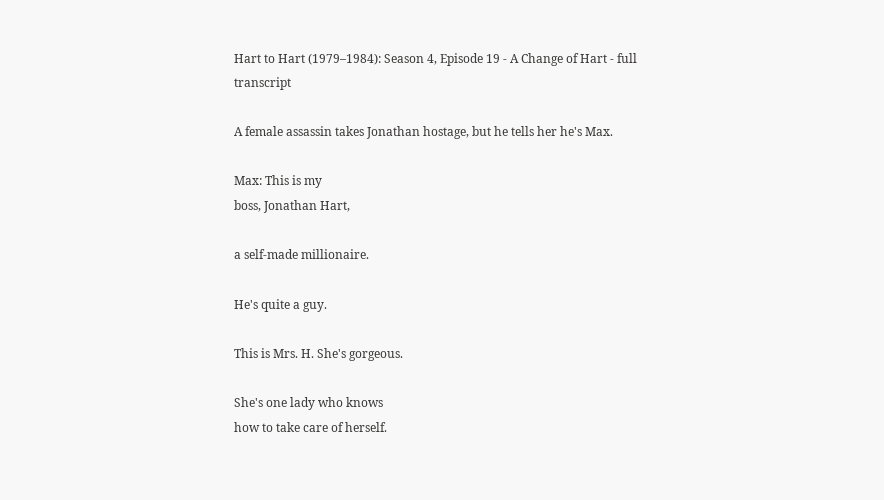Hart to Hart (1979–1984): Season 4, Episode 19 - A Change of Hart - full transcript

A female assassin takes Jonathan hostage, but he tells her he's Max.

Max: This is my
boss, Jonathan Hart,

a self-made millionaire.

He's quite a guy.

This is Mrs. H. She's gorgeous.

She's one lady who knows
how to take care of herself.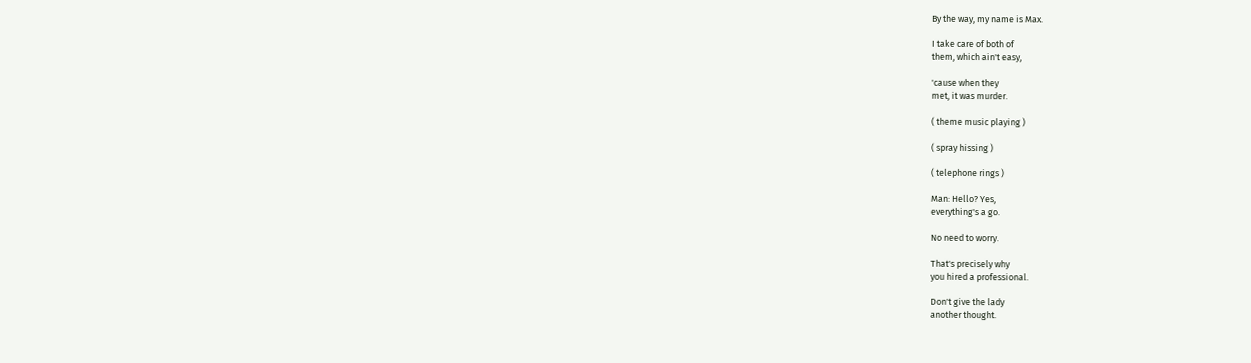By the way, my name is Max.

I take care of both of
them, which ain't easy,

'cause when they
met, it was murder.

( theme music playing )

( spray hissing )

( telephone rings )

Man: Hello? Yes,
everything's a go.

No need to worry.

That's precisely why
you hired a professional.

Don't give the lady
another thought.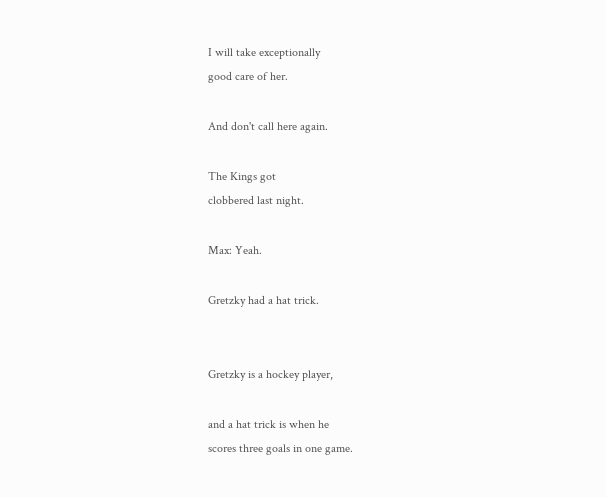I will take exceptionally
good care of her.

And don't call here again.

The Kings got
clobbered last night.

Max: Yeah.

Gretzky had a hat trick.


Gretzky is a hockey player,

and a hat trick is when he
scores three goals in one game.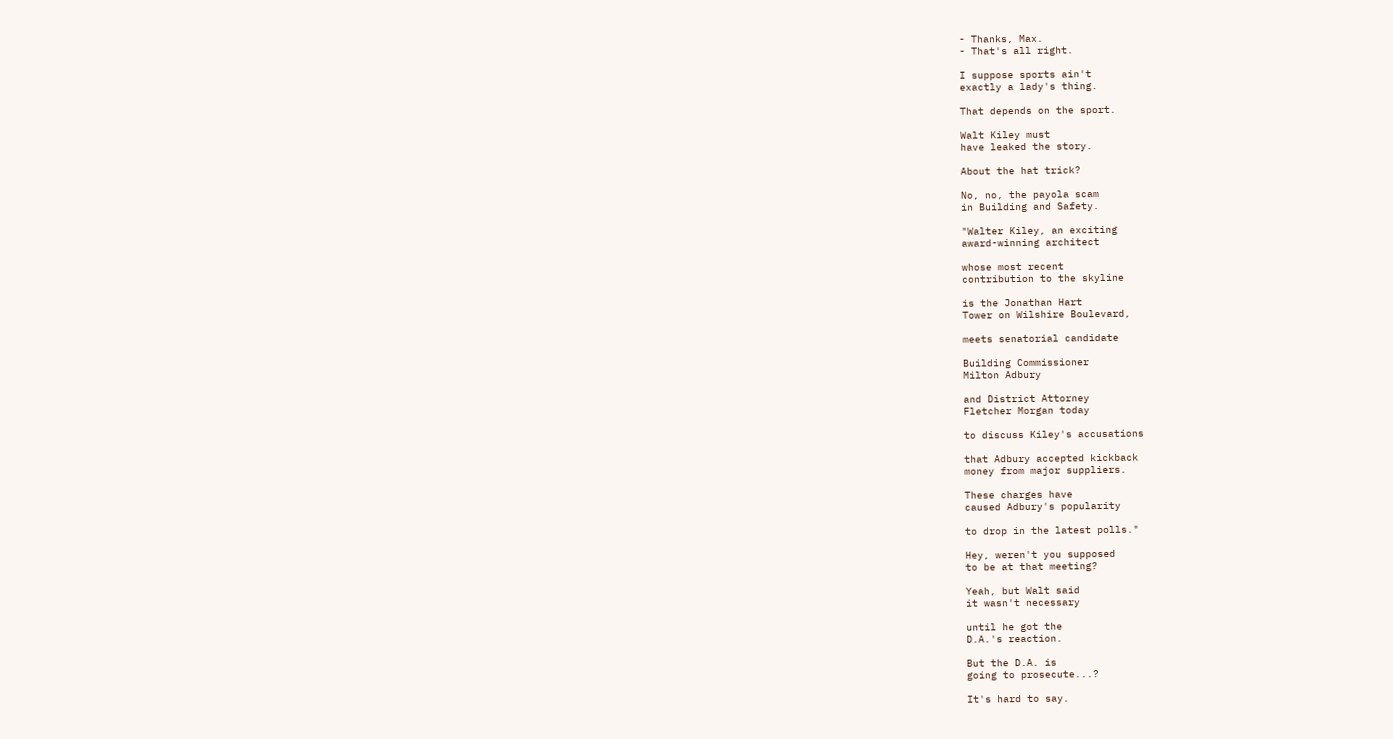- Thanks, Max.
- That's all right.

I suppose sports ain't
exactly a lady's thing.

That depends on the sport.

Walt Kiley must
have leaked the story.

About the hat trick?

No, no, the payola scam
in Building and Safety.

"Walter Kiley, an exciting
award-winning architect

whose most recent
contribution to the skyline

is the Jonathan Hart
Tower on Wilshire Boulevard,

meets senatorial candidate

Building Commissioner
Milton Adbury

and District Attorney
Fletcher Morgan today

to discuss Kiley's accusations

that Adbury accepted kickback
money from major suppliers.

These charges have
caused Adbury's popularity

to drop in the latest polls."

Hey, weren't you supposed
to be at that meeting?

Yeah, but Walt said
it wasn't necessary

until he got the
D.A.'s reaction.

But the D.A. is
going to prosecute...?

It's hard to say.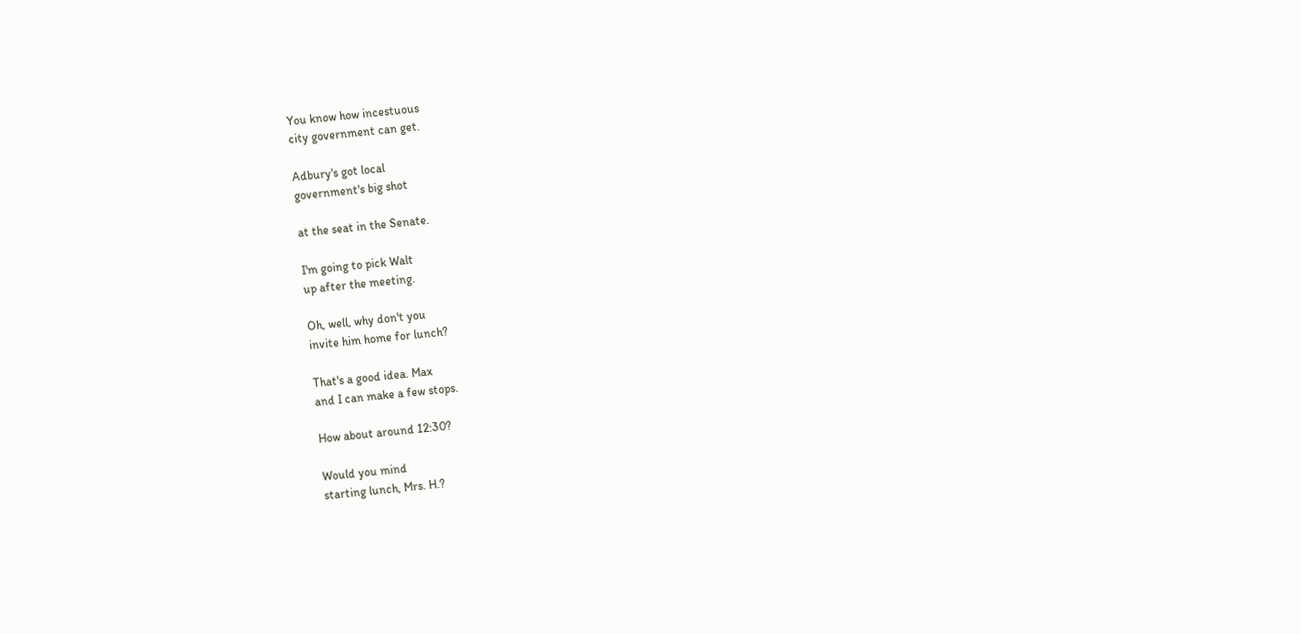You know how incestuous
city government can get.

Adbury's got local
government's big shot

at the seat in the Senate.

I'm going to pick Walt
up after the meeting.

Oh, well, why don't you
invite him home for lunch?

That's a good idea. Max
and I can make a few stops.

How about around 12:30?

Would you mind
starting lunch, Mrs. H.?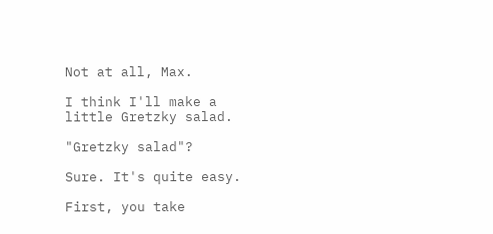Not at all, Max.

I think I'll make a
little Gretzky salad.

"Gretzky salad"?

Sure. It's quite easy.

First, you take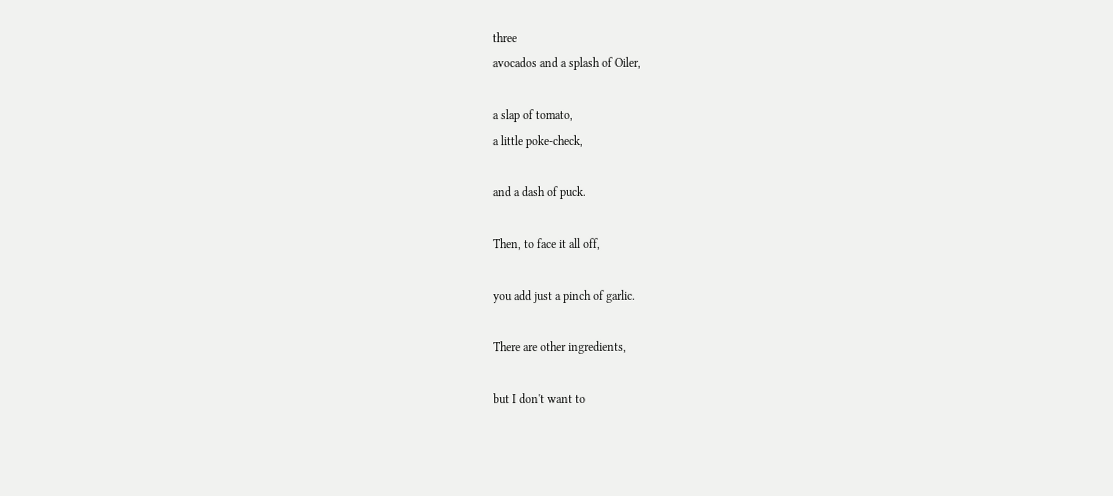three
avocados and a splash of Oiler,

a slap of tomato,
a little poke-check,

and a dash of puck.

Then, to face it all off,

you add just a pinch of garlic.

There are other ingredients,

but I don't want to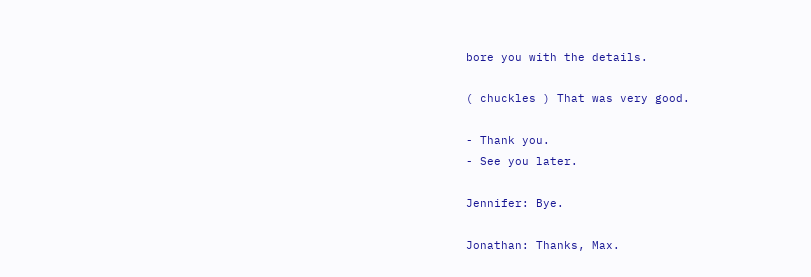bore you with the details.

( chuckles ) That was very good.

- Thank you.
- See you later.

Jennifer: Bye.

Jonathan: Thanks, Max.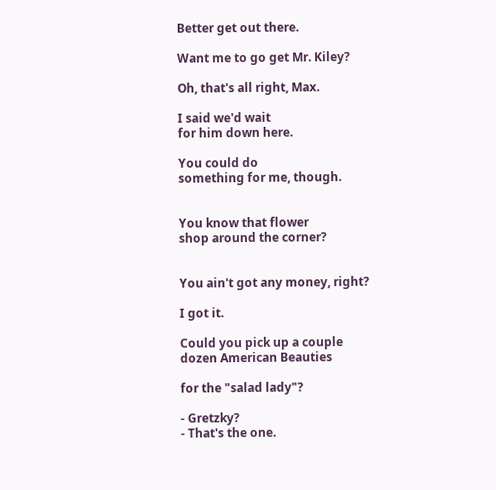Better get out there.

Want me to go get Mr. Kiley?

Oh, that's all right, Max.

I said we'd wait
for him down here.

You could do
something for me, though.


You know that flower
shop around the corner?


You ain't got any money, right?

I got it.

Could you pick up a couple
dozen American Beauties

for the "salad lady"?

- Gretzky?
- That's the one.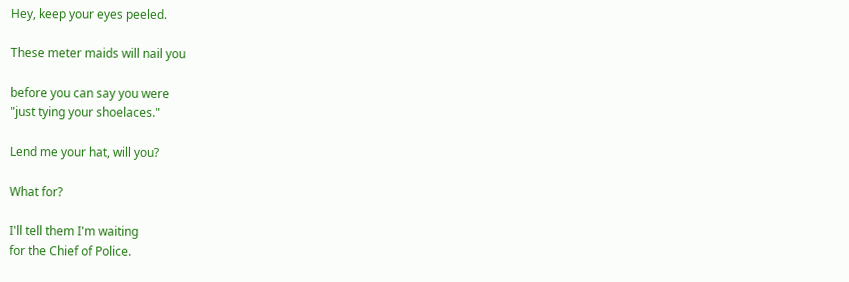Hey, keep your eyes peeled.

These meter maids will nail you

before you can say you were
"just tying your shoelaces."

Lend me your hat, will you?

What for?

I'll tell them I'm waiting
for the Chief of Police.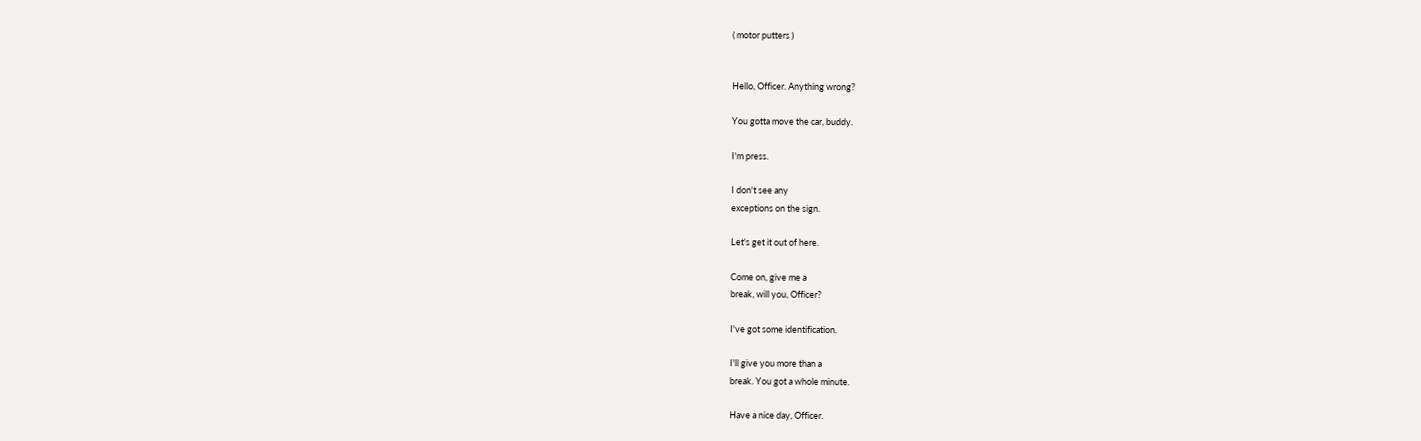( motor putters )


Hello, Officer. Anything wrong?

You gotta move the car, buddy.

I'm press.

I don't see any
exceptions on the sign.

Let's get it out of here.

Come on, give me a
break, will you, Officer?

I've got some identification.

I'll give you more than a
break. You got a whole minute.

Have a nice day, Officer.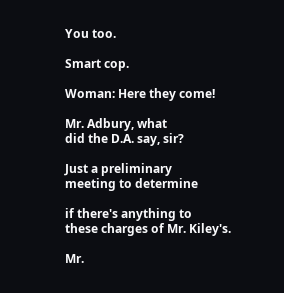You too.

Smart cop.

Woman: Here they come!

Mr. Adbury, what
did the D.A. say, sir?

Just a preliminary
meeting to determine

if there's anything to
these charges of Mr. Kiley's.

Mr.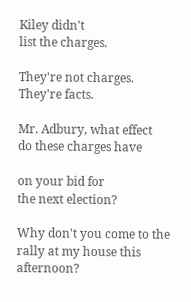Kiley didn't
list the charges.

They're not charges.
They're facts.

Mr. Adbury, what effect
do these charges have

on your bid for
the next election?

Why don't you come to the
rally at my house this afternoon?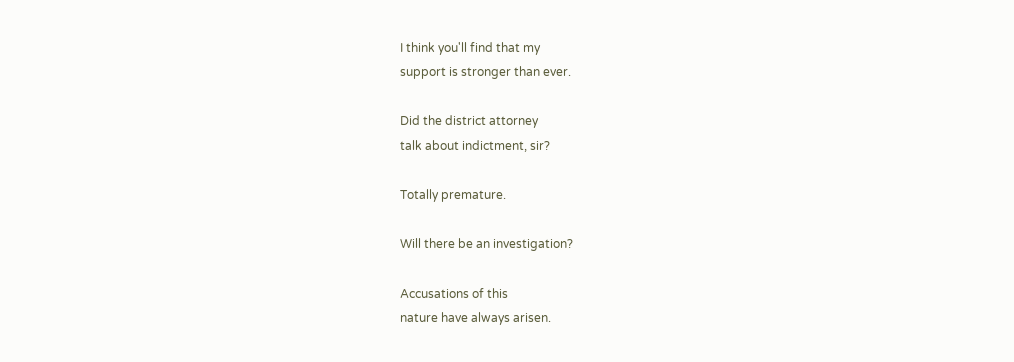I think you'll find that my
support is stronger than ever.

Did the district attorney
talk about indictment, sir?

Totally premature.

Will there be an investigation?

Accusations of this
nature have always arisen.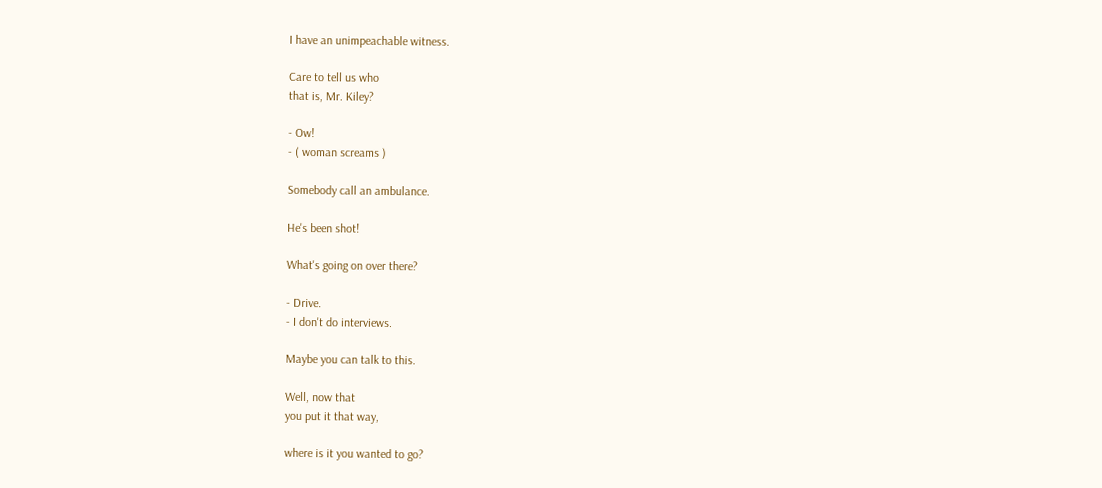I have an unimpeachable witness.

Care to tell us who
that is, Mr. Kiley?

- Ow!
- ( woman screams )

Somebody call an ambulance.

He's been shot!

What's going on over there?

- Drive.
- I don't do interviews.

Maybe you can talk to this.

Well, now that
you put it that way,

where is it you wanted to go?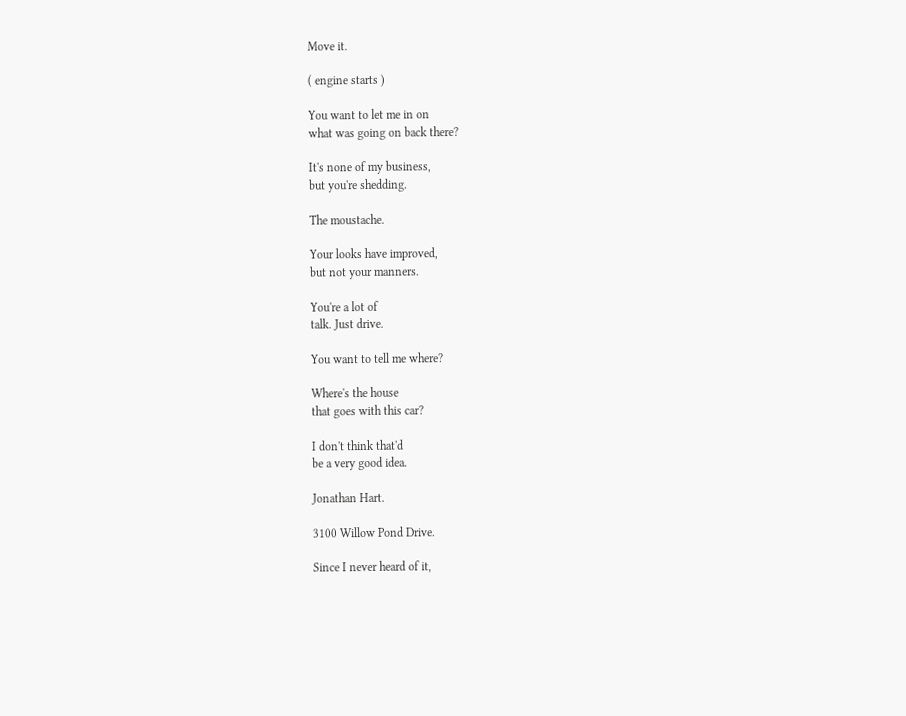Move it.

( engine starts )

You want to let me in on
what was going on back there?

It's none of my business,
but you're shedding.

The moustache.

Your looks have improved,
but not your manners.

You're a lot of
talk. Just drive.

You want to tell me where?

Where's the house
that goes with this car?

I don't think that'd
be a very good idea.

Jonathan Hart.

3100 Willow Pond Drive.

Since I never heard of it,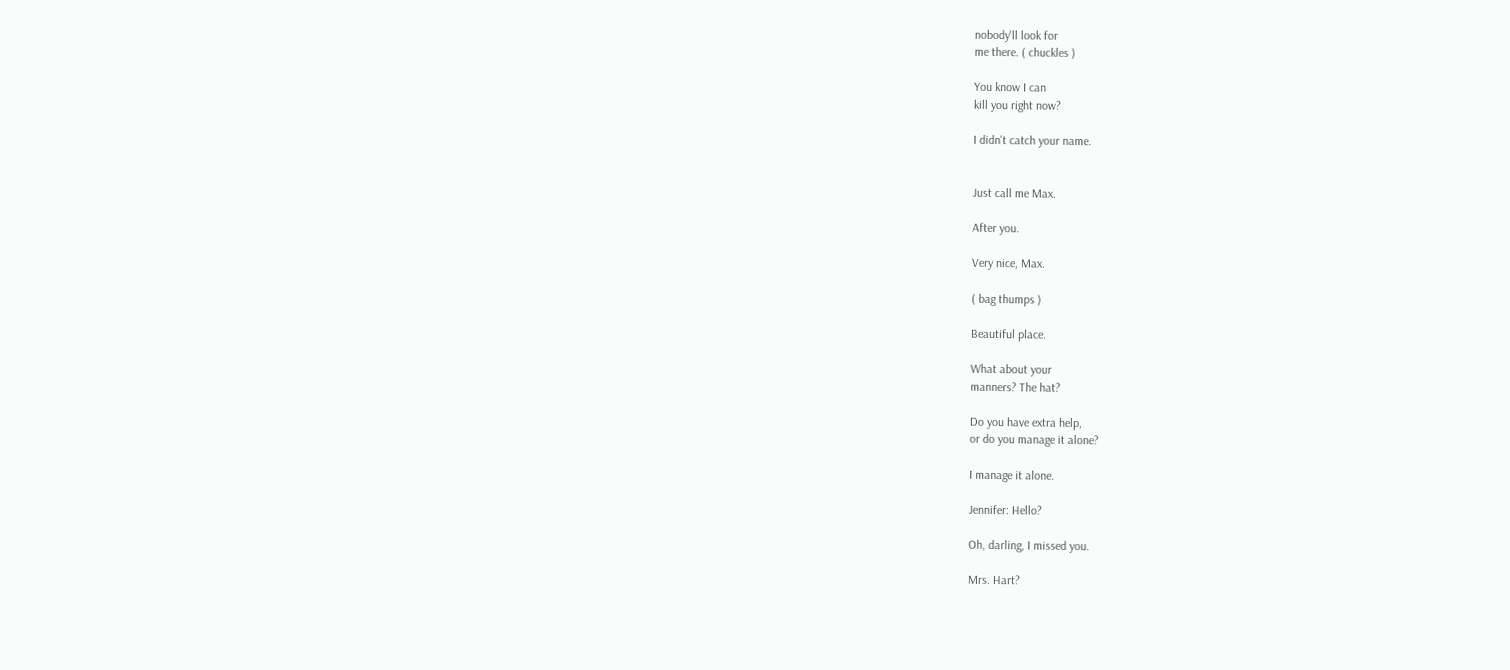nobody'll look for
me there. ( chuckles )

You know I can
kill you right now?

I didn't catch your name.


Just call me Max.

After you.

Very nice, Max.

( bag thumps )

Beautiful place.

What about your
manners? The hat?

Do you have extra help,
or do you manage it alone?

I manage it alone.

Jennifer: Hello?

Oh, darling, I missed you.

Mrs. Hart?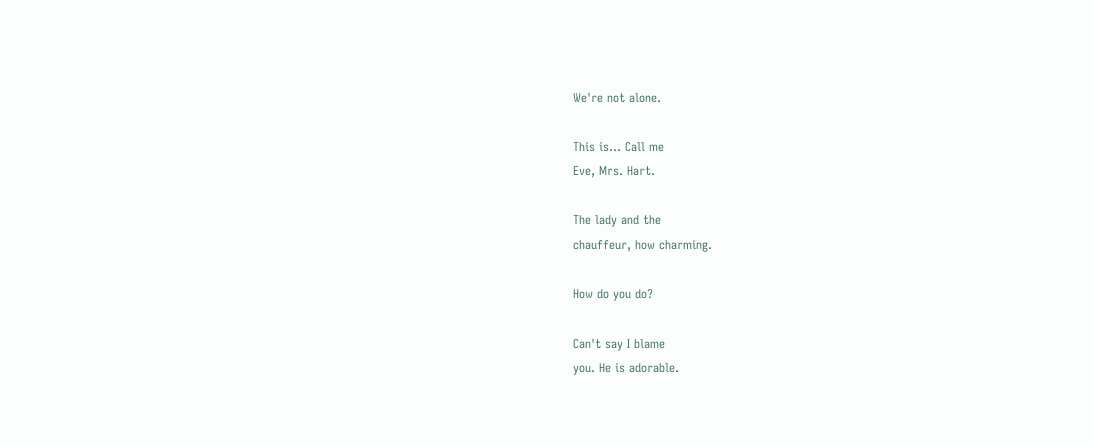We're not alone.

This is... Call me
Eve, Mrs. Hart.

The lady and the
chauffeur, how charming.

How do you do?

Can't say I blame
you. He is adorable.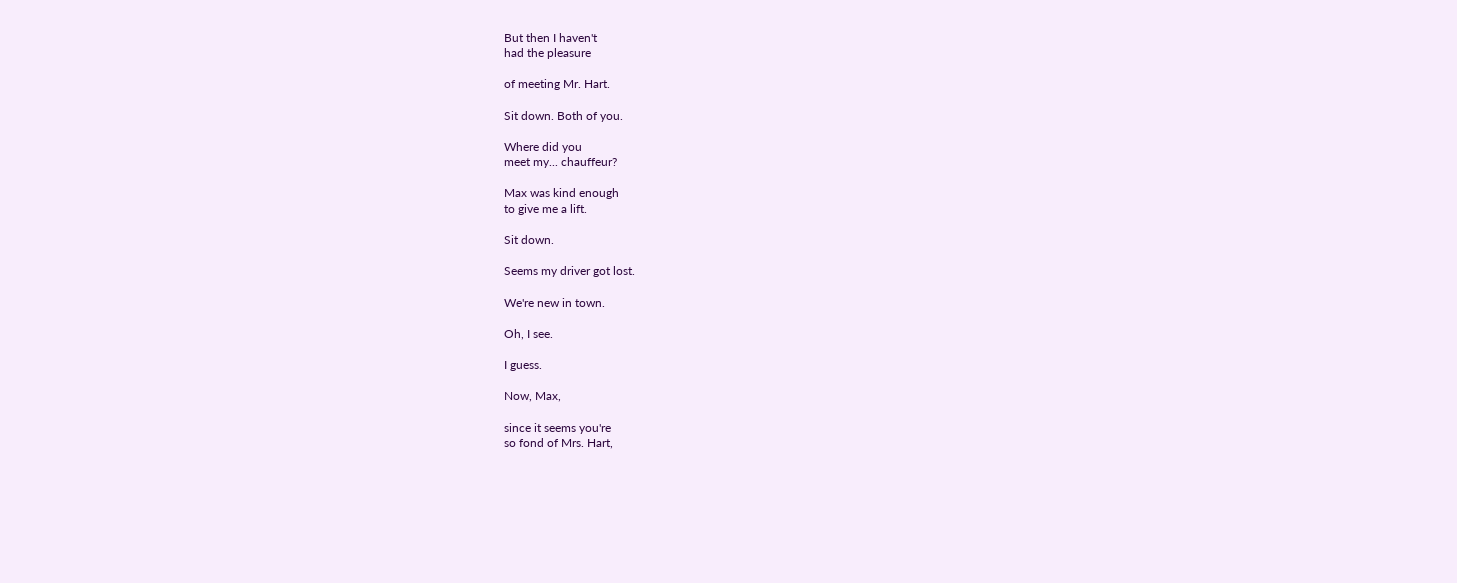But then I haven't
had the pleasure

of meeting Mr. Hart.

Sit down. Both of you.

Where did you
meet my... chauffeur?

Max was kind enough
to give me a lift.

Sit down.

Seems my driver got lost.

We're new in town.

Oh, I see.

I guess.

Now, Max,

since it seems you're
so fond of Mrs. Hart,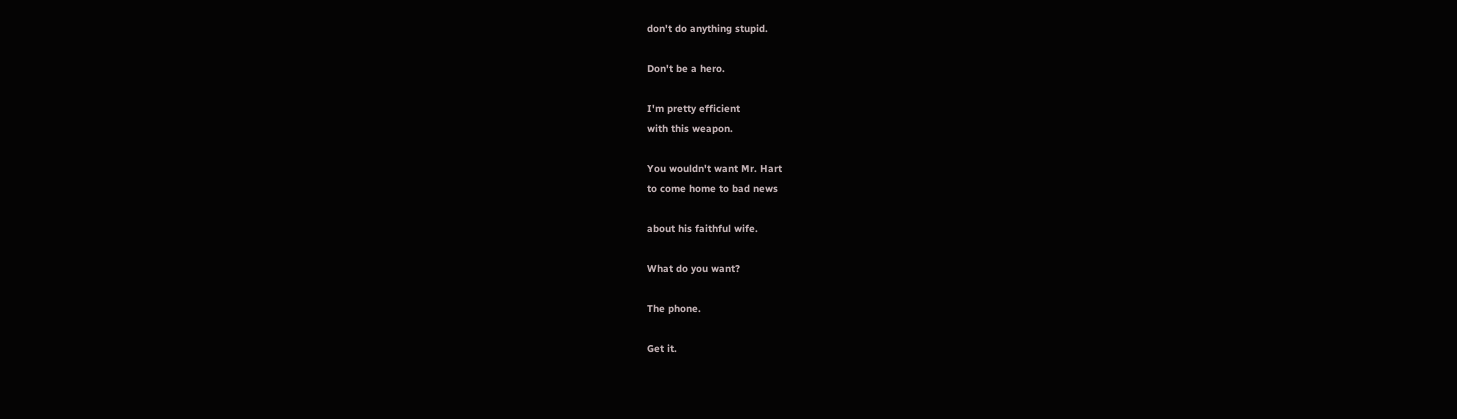don't do anything stupid.

Don't be a hero.

I'm pretty efficient
with this weapon.

You wouldn't want Mr. Hart
to come home to bad news

about his faithful wife.

What do you want?

The phone.

Get it.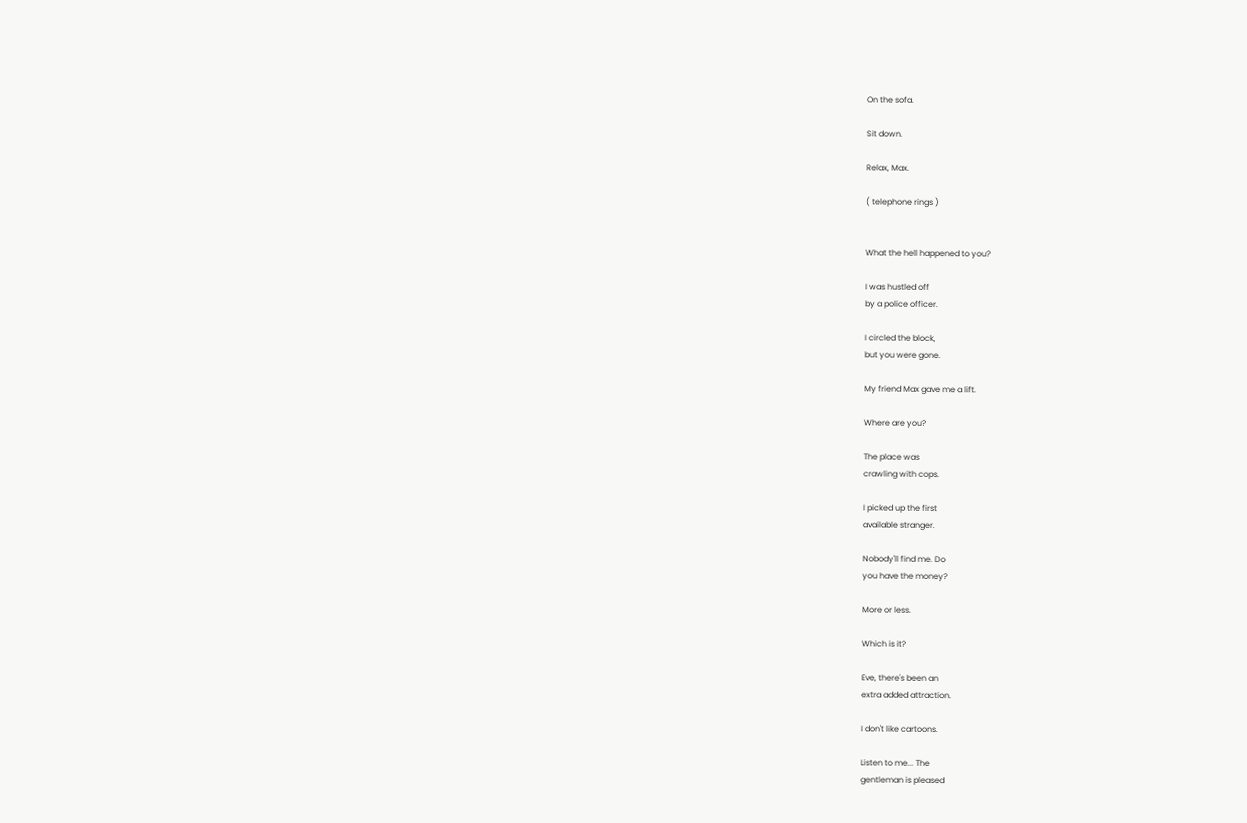On the sofa.

Sit down.

Relax, Max.

( telephone rings )


What the hell happened to you?

I was hustled off
by a police officer.

I circled the block,
but you were gone.

My friend Max gave me a lift.

Where are you?

The place was
crawling with cops.

I picked up the first
available stranger.

Nobody'll find me. Do
you have the money?

More or less.

Which is it?

Eve, there's been an
extra added attraction.

I don't like cartoons.

Listen to me... The
gentleman is pleased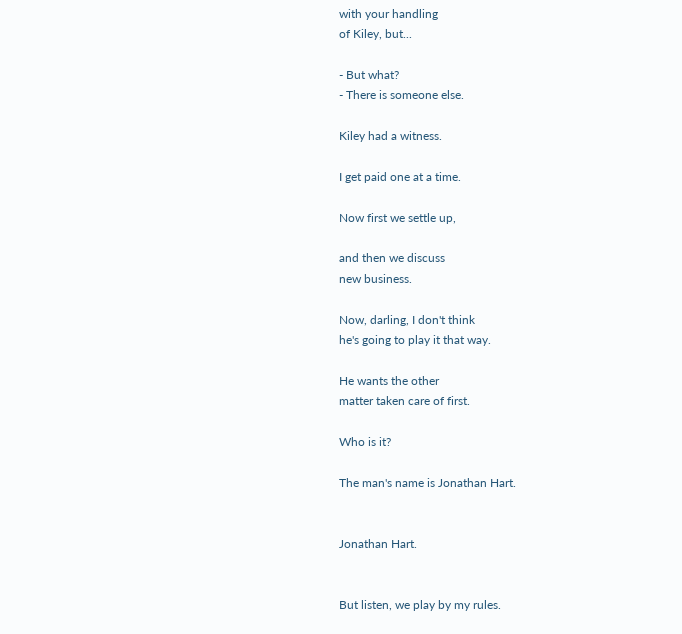with your handling
of Kiley, but...

- But what?
- There is someone else.

Kiley had a witness.

I get paid one at a time.

Now first we settle up,

and then we discuss
new business.

Now, darling, I don't think
he's going to play it that way.

He wants the other
matter taken care of first.

Who is it?

The man's name is Jonathan Hart.


Jonathan Hart.


But listen, we play by my rules.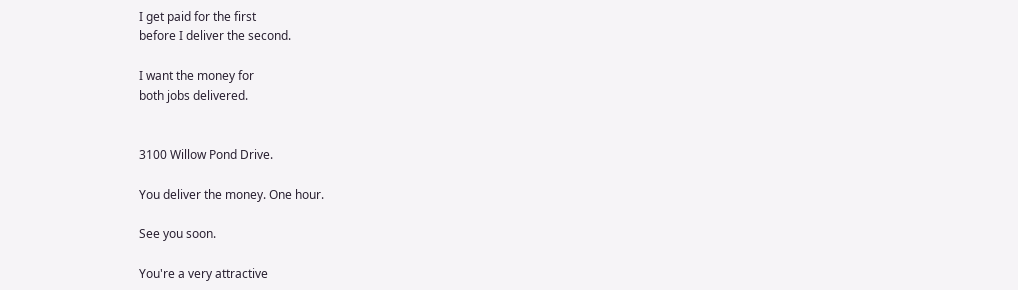I get paid for the first
before I deliver the second.

I want the money for
both jobs delivered.


3100 Willow Pond Drive.

You deliver the money. One hour.

See you soon.

You're a very attractive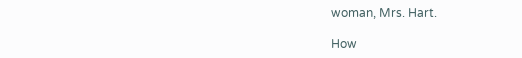woman, Mrs. Hart.

How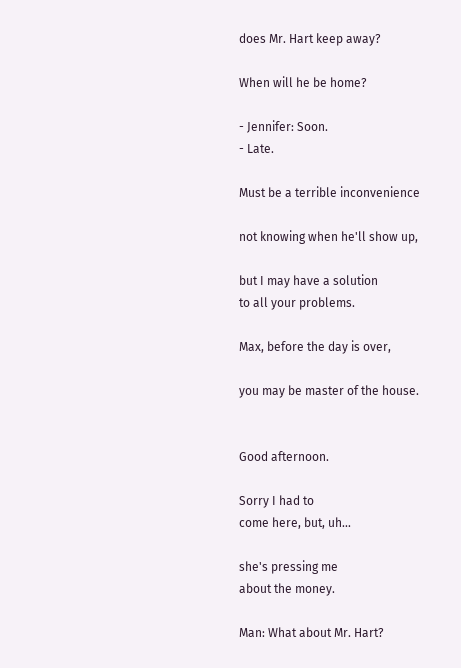does Mr. Hart keep away?

When will he be home?

- Jennifer: Soon.
- Late.

Must be a terrible inconvenience

not knowing when he'll show up,

but I may have a solution
to all your problems.

Max, before the day is over,

you may be master of the house.


Good afternoon.

Sorry I had to
come here, but, uh...

she's pressing me
about the money.

Man: What about Mr. Hart?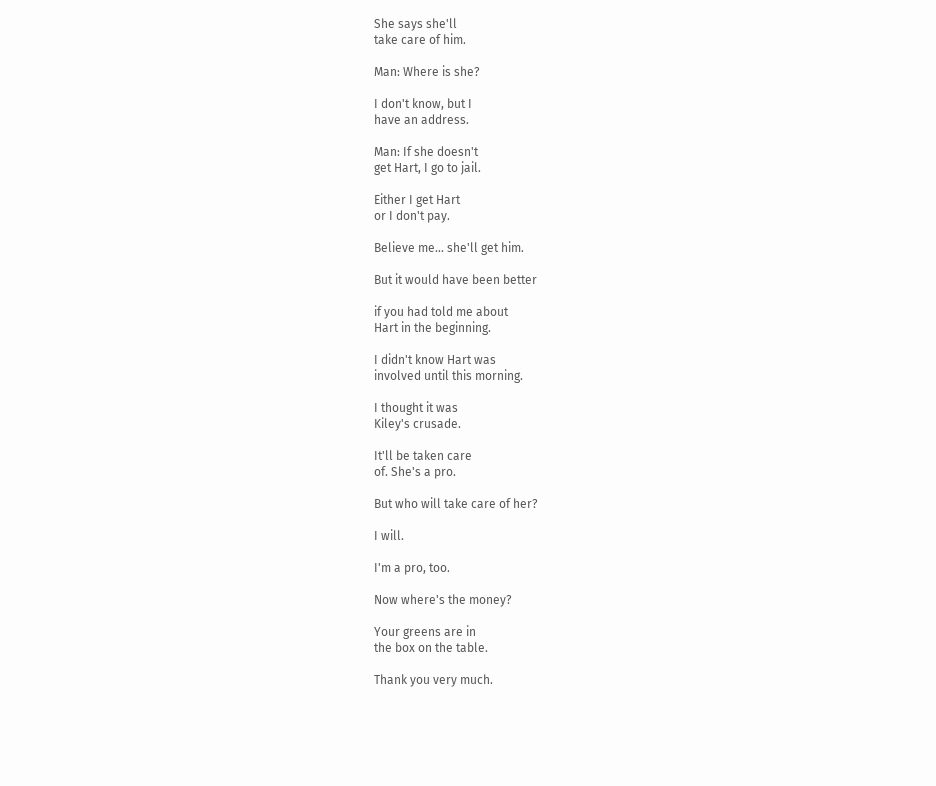She says she'll
take care of him.

Man: Where is she?

I don't know, but I
have an address.

Man: If she doesn't
get Hart, I go to jail.

Either I get Hart
or I don't pay.

Believe me... she'll get him.

But it would have been better

if you had told me about
Hart in the beginning.

I didn't know Hart was
involved until this morning.

I thought it was
Kiley's crusade.

It'll be taken care
of. She's a pro.

But who will take care of her?

I will.

I'm a pro, too.

Now where's the money?

Your greens are in
the box on the table.

Thank you very much.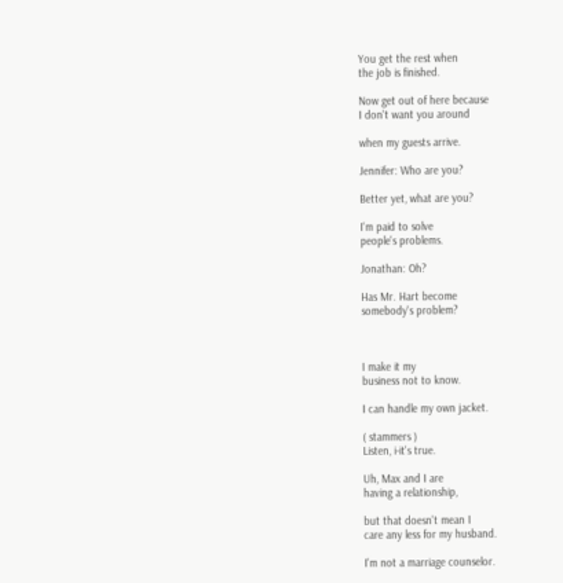You get the rest when
the job is finished.

Now get out of here because
I don't want you around

when my guests arrive.

Jennifer: Who are you?

Better yet, what are you?

I'm paid to solve
people's problems.

Jonathan: Oh?

Has Mr. Hart become
somebody's problem?



I make it my
business not to know.

I can handle my own jacket.

( stammers )
Listen, i-it's true.

Uh, Max and I are
having a relationship,

but that doesn't mean I
care any less for my husband.

I'm not a marriage counselor.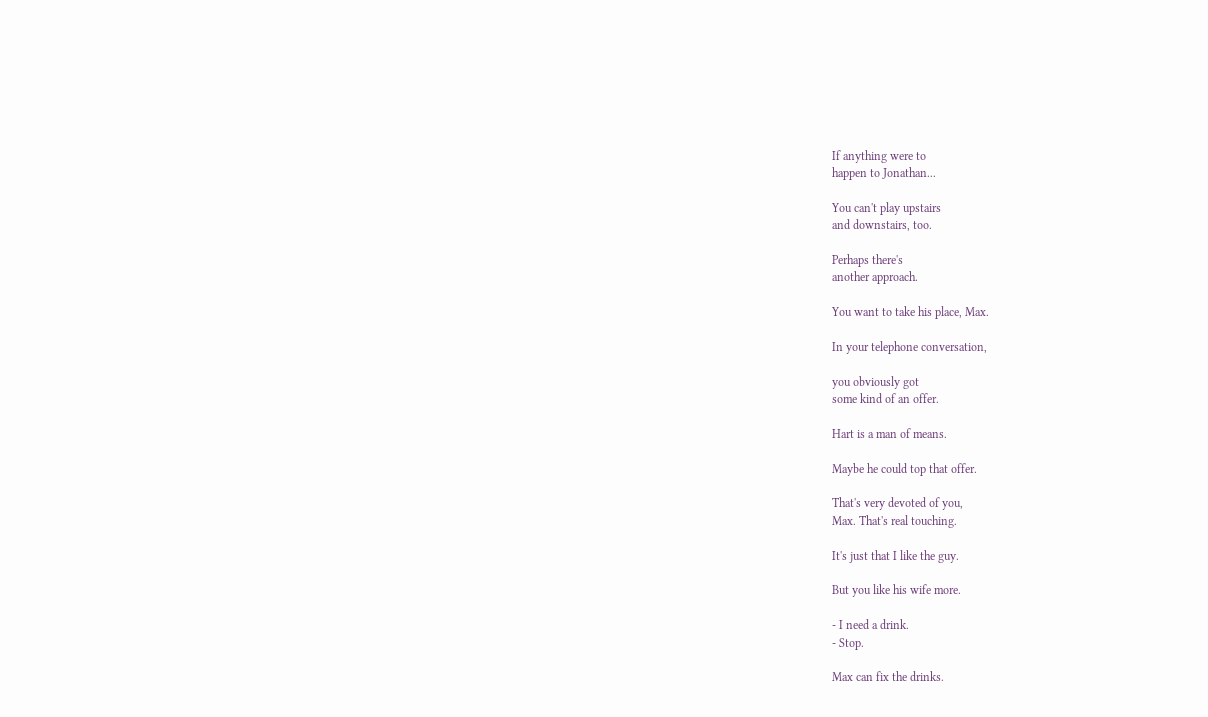If anything were to
happen to Jonathan...

You can't play upstairs
and downstairs, too.

Perhaps there's
another approach.

You want to take his place, Max.

In your telephone conversation,

you obviously got
some kind of an offer.

Hart is a man of means.

Maybe he could top that offer.

That's very devoted of you,
Max. That's real touching.

It's just that I like the guy.

But you like his wife more.

- I need a drink.
- Stop.

Max can fix the drinks.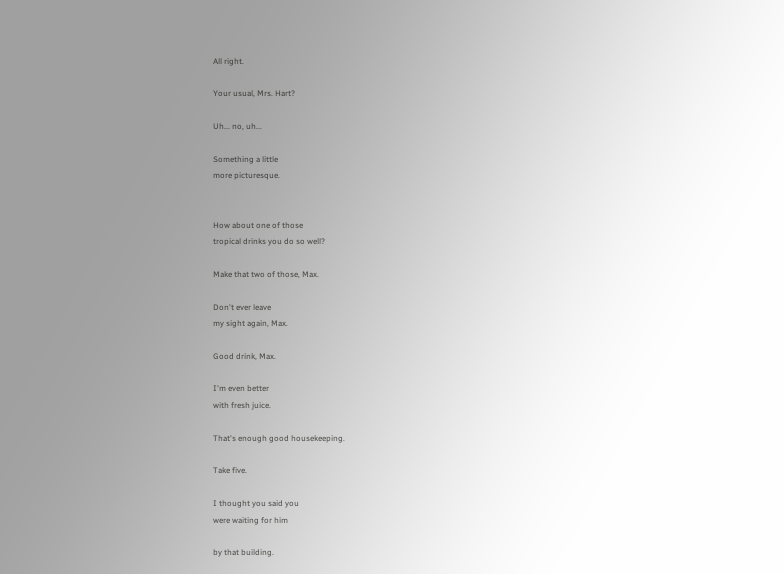All right.

Your usual, Mrs. Hart?

Uh... no, uh...

Something a little
more picturesque.


How about one of those
tropical drinks you do so well?

Make that two of those, Max.

Don't ever leave
my sight again, Max.

Good drink, Max.

I'm even better
with fresh juice.

That's enough good housekeeping.

Take five.

I thought you said you
were waiting for him

by that building.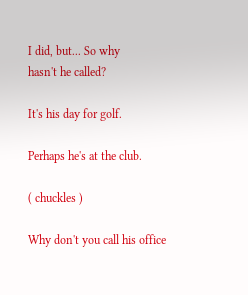I did, but... So why
hasn't he called?

It's his day for golf.

Perhaps he's at the club.

( chuckles )

Why don't you call his office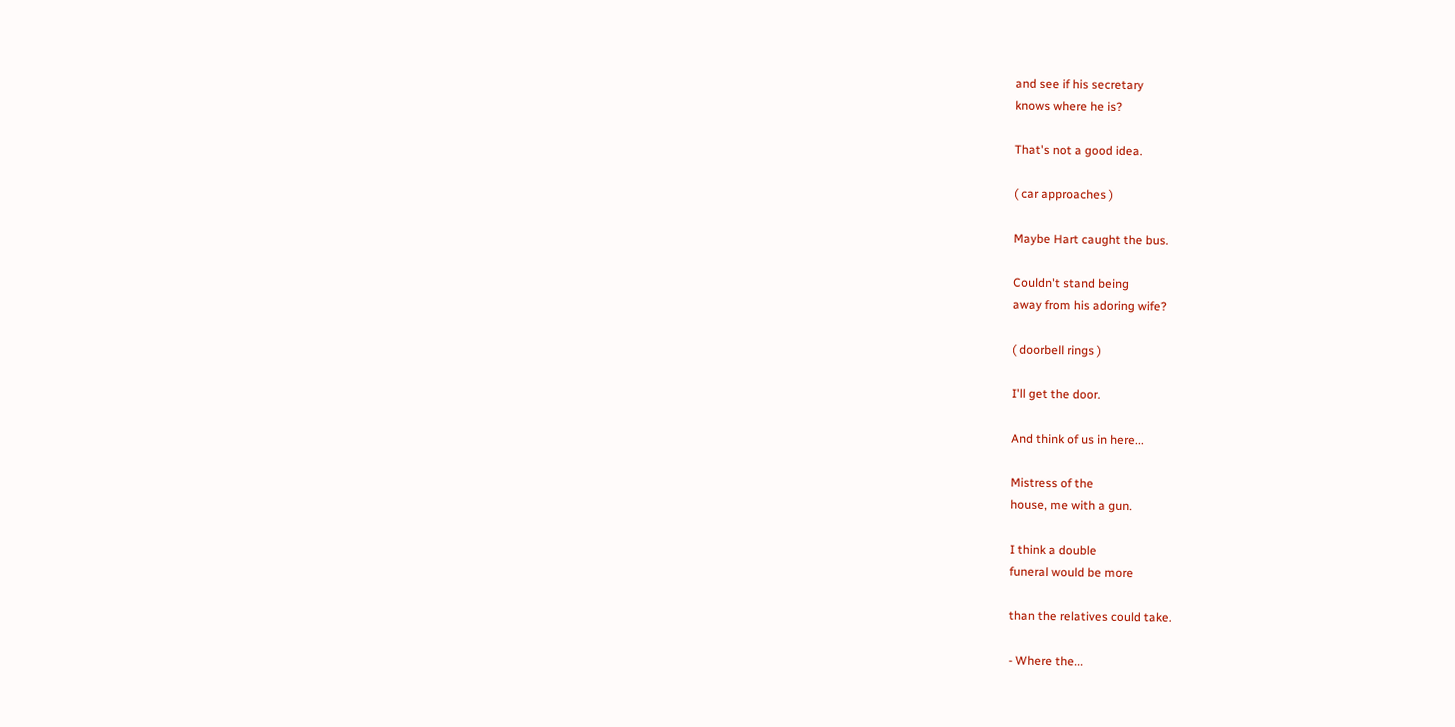and see if his secretary
knows where he is?

That's not a good idea.

( car approaches )

Maybe Hart caught the bus.

Couldn't stand being
away from his adoring wife?

( doorbell rings )

I'll get the door.

And think of us in here...

Mistress of the
house, me with a gun.

I think a double
funeral would be more

than the relatives could take.

- Where the...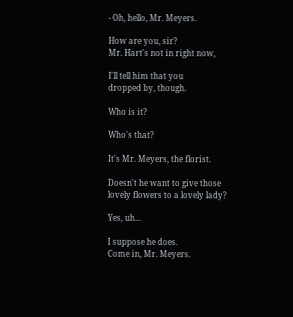- Oh, hello, Mr. Meyers.

How are you, sir?
Mr. Hart's not in right now,

I'll tell him that you
dropped by, though.

Who is it?

Who's that?

It's Mr. Meyers, the florist.

Doesn't he want to give those
lovely flowers to a lovely lady?

Yes, uh...

I suppose he does.
Come in, Mr. Meyers.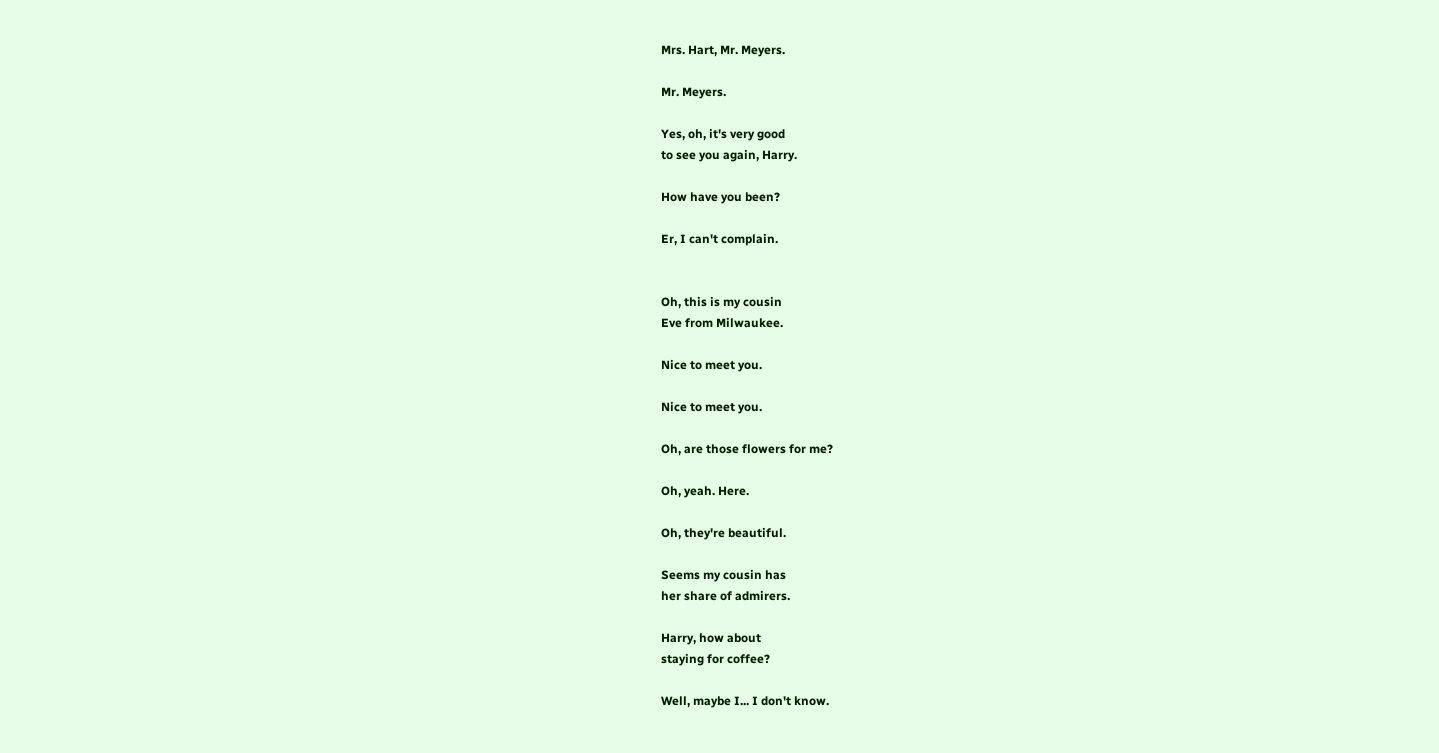Mrs. Hart, Mr. Meyers.

Mr. Meyers.

Yes, oh, it's very good
to see you again, Harry.

How have you been?

Er, I can't complain.


Oh, this is my cousin
Eve from Milwaukee.

Nice to meet you.

Nice to meet you.

Oh, are those flowers for me?

Oh, yeah. Here.

Oh, they're beautiful.

Seems my cousin has
her share of admirers.

Harry, how about
staying for coffee?

Well, maybe I... I don't know.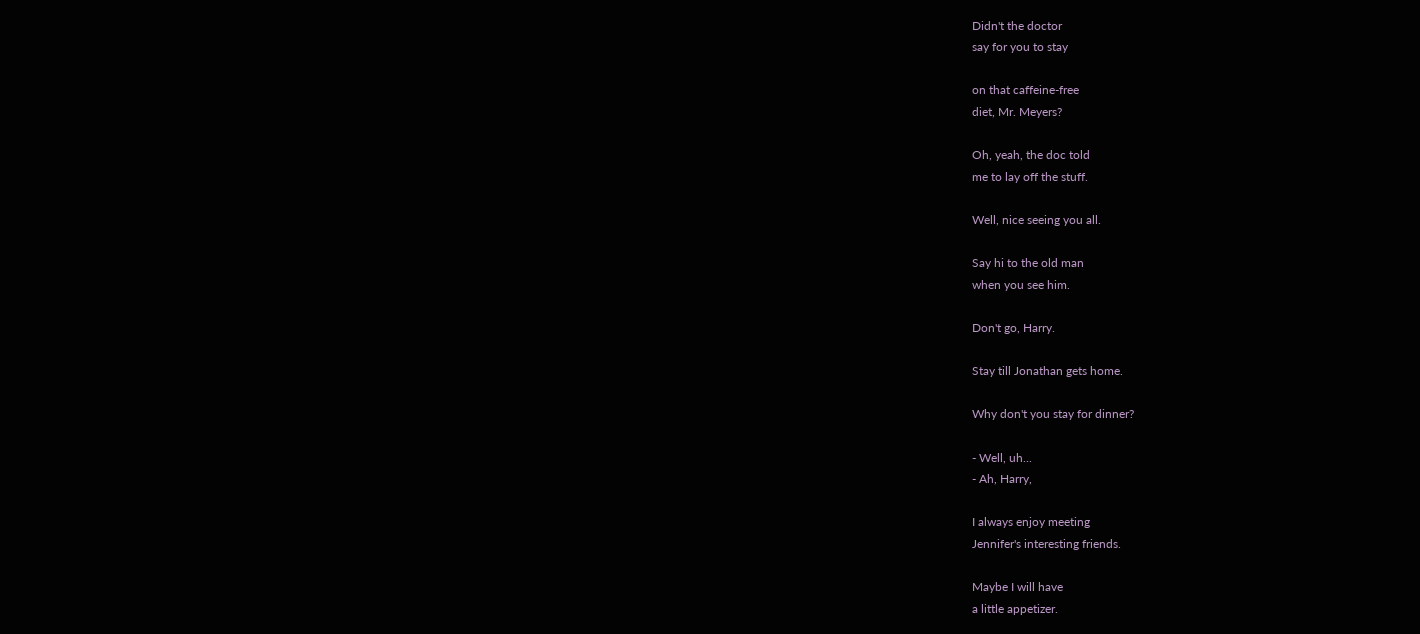Didn't the doctor
say for you to stay

on that caffeine-free
diet, Mr. Meyers?

Oh, yeah, the doc told
me to lay off the stuff.

Well, nice seeing you all.

Say hi to the old man
when you see him.

Don't go, Harry.

Stay till Jonathan gets home.

Why don't you stay for dinner?

- Well, uh...
- Ah, Harry,

I always enjoy meeting
Jennifer's interesting friends.

Maybe I will have
a little appetizer.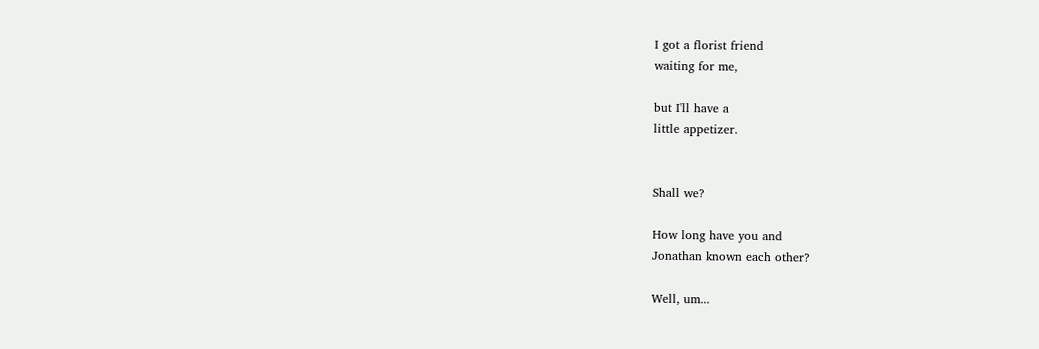I got a florist friend
waiting for me,

but I'll have a
little appetizer.


Shall we?

How long have you and
Jonathan known each other?

Well, um...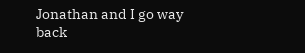Jonathan and I go way
back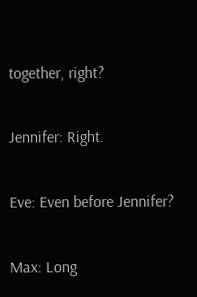together, right?

Jennifer: Right.

Eve: Even before Jennifer?

Max: Long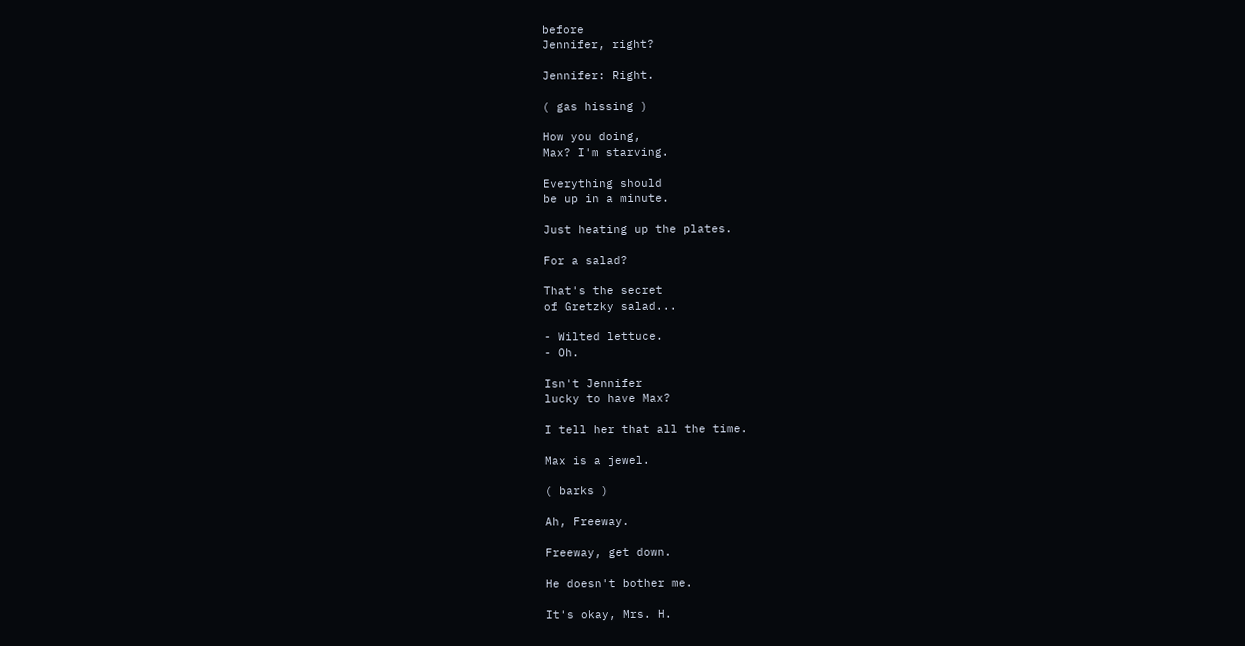before
Jennifer, right?

Jennifer: Right.

( gas hissing )

How you doing,
Max? I'm starving.

Everything should
be up in a minute.

Just heating up the plates.

For a salad?

That's the secret
of Gretzky salad...

- Wilted lettuce.
- Oh.

Isn't Jennifer
lucky to have Max?

I tell her that all the time.

Max is a jewel.

( barks )

Ah, Freeway.

Freeway, get down.

He doesn't bother me.

It's okay, Mrs. H.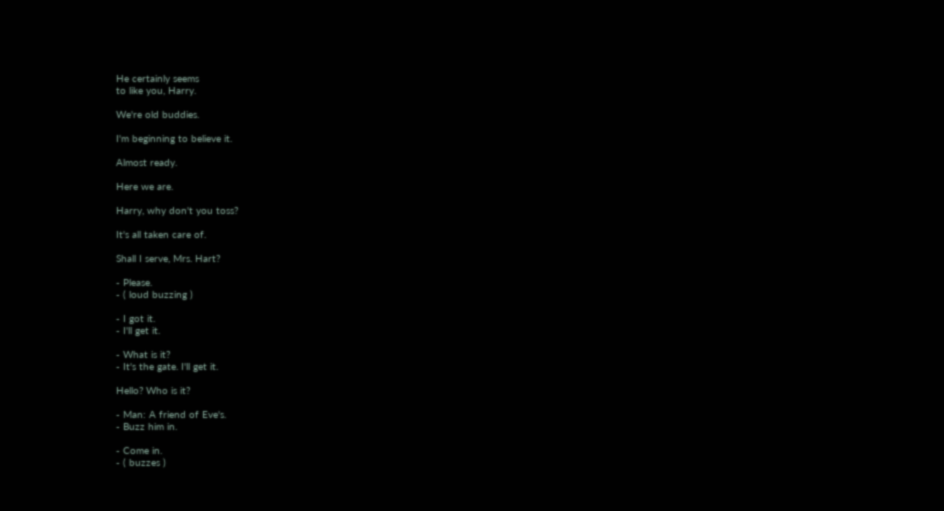He certainly seems
to like you, Harry.

We're old buddies.

I'm beginning to believe it.

Almost ready.

Here we are.

Harry, why don't you toss?

It's all taken care of.

Shall I serve, Mrs. Hart?

- Please.
- ( loud buzzing )

- I got it.
- I'll get it.

- What is it?
- It's the gate. I'll get it.

Hello? Who is it?

- Man: A friend of Eve's.
- Buzz him in.

- Come in.
- ( buzzes )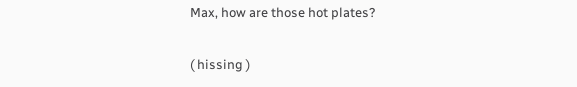Max, how are those hot plates?

( hissing )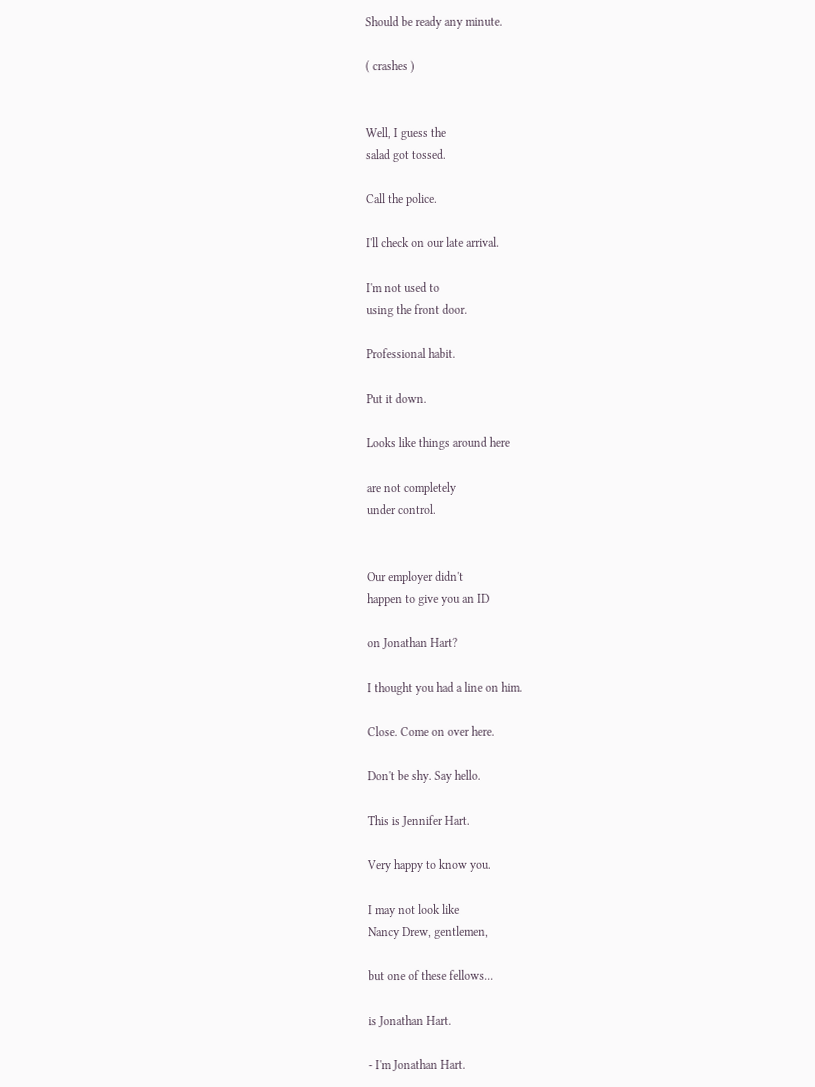Should be ready any minute.

( crashes )


Well, I guess the
salad got tossed.

Call the police.

I'll check on our late arrival.

I'm not used to
using the front door.

Professional habit.

Put it down.

Looks like things around here

are not completely
under control.


Our employer didn't
happen to give you an ID

on Jonathan Hart?

I thought you had a line on him.

Close. Come on over here.

Don't be shy. Say hello.

This is Jennifer Hart.

Very happy to know you.

I may not look like
Nancy Drew, gentlemen,

but one of these fellows...

is Jonathan Hart.

- I'm Jonathan Hart.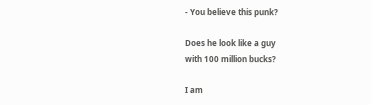- You believe this punk?

Does he look like a guy
with 100 million bucks?

I am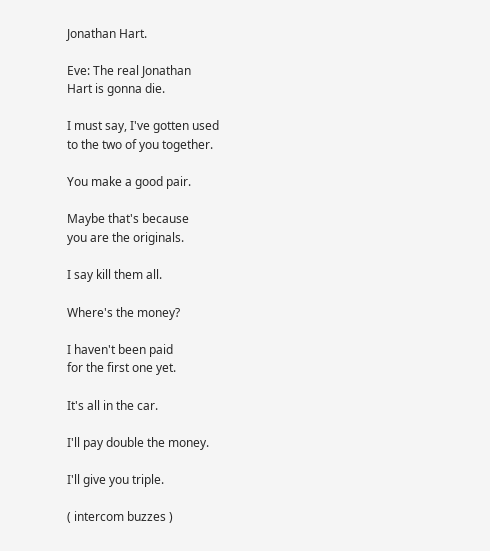Jonathan Hart.

Eve: The real Jonathan
Hart is gonna die.

I must say, I've gotten used
to the two of you together.

You make a good pair.

Maybe that's because
you are the originals.

I say kill them all.

Where's the money?

I haven't been paid
for the first one yet.

It's all in the car.

I'll pay double the money.

I'll give you triple.

( intercom buzzes )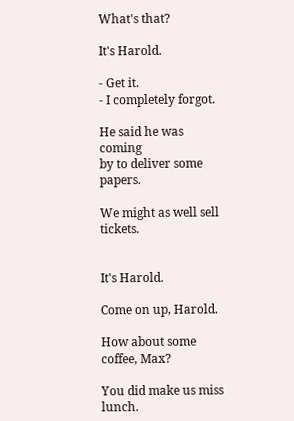What's that?

It's Harold.

- Get it.
- I completely forgot.

He said he was coming
by to deliver some papers.

We might as well sell tickets.


It's Harold.

Come on up, Harold.

How about some coffee, Max?

You did make us miss lunch.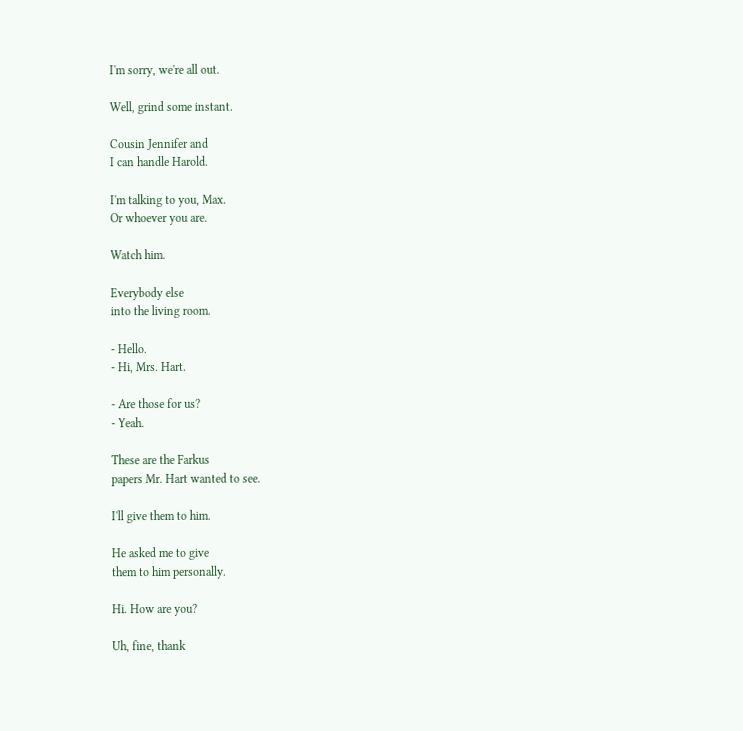I'm sorry, we're all out.

Well, grind some instant.

Cousin Jennifer and
I can handle Harold.

I'm talking to you, Max.
Or whoever you are.

Watch him.

Everybody else
into the living room.

- Hello.
- Hi, Mrs. Hart.

- Are those for us?
- Yeah.

These are the Farkus
papers Mr. Hart wanted to see.

I'll give them to him.

He asked me to give
them to him personally.

Hi. How are you?

Uh, fine, thank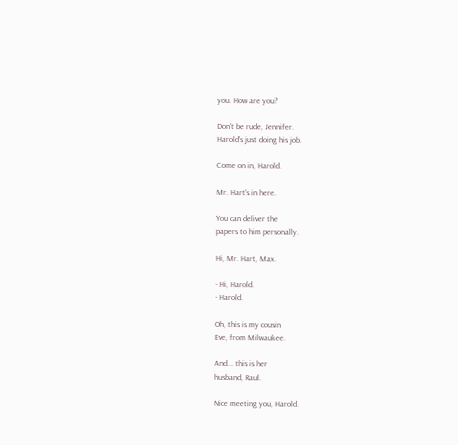you. How are you?

Don't be rude, Jennifer.
Harold's just doing his job.

Come on in, Harold.

Mr. Hart's in here.

You can deliver the
papers to him personally.

Hi, Mr. Hart, Max.

- Hi, Harold.
- Harold.

Oh, this is my cousin
Eve, from Milwaukee.

And... this is her
husband, Raul.

Nice meeting you, Harold.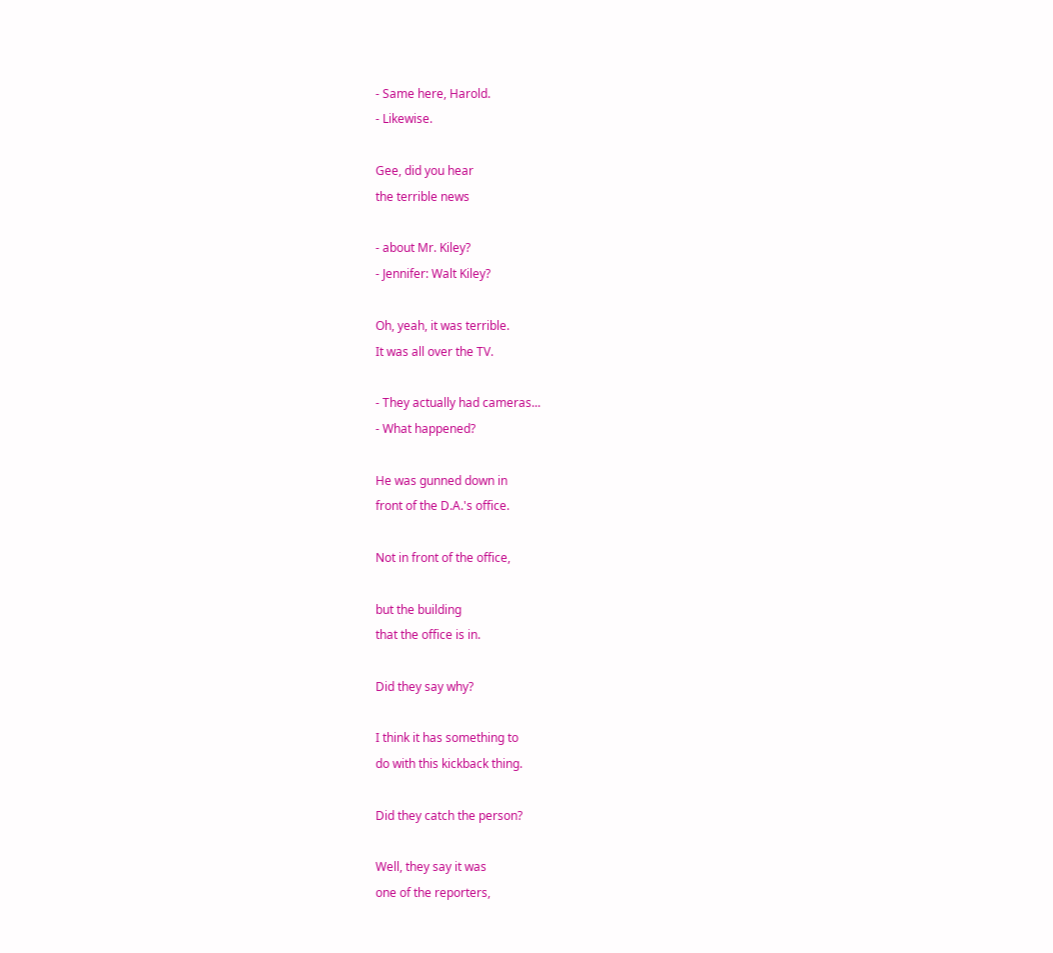- Same here, Harold.
- Likewise.

Gee, did you hear
the terrible news

- about Mr. Kiley?
- Jennifer: Walt Kiley?

Oh, yeah, it was terrible.
It was all over the TV.

- They actually had cameras...
- What happened?

He was gunned down in
front of the D.A.'s office.

Not in front of the office,

but the building
that the office is in.

Did they say why?

I think it has something to
do with this kickback thing.

Did they catch the person?

Well, they say it was
one of the reporters,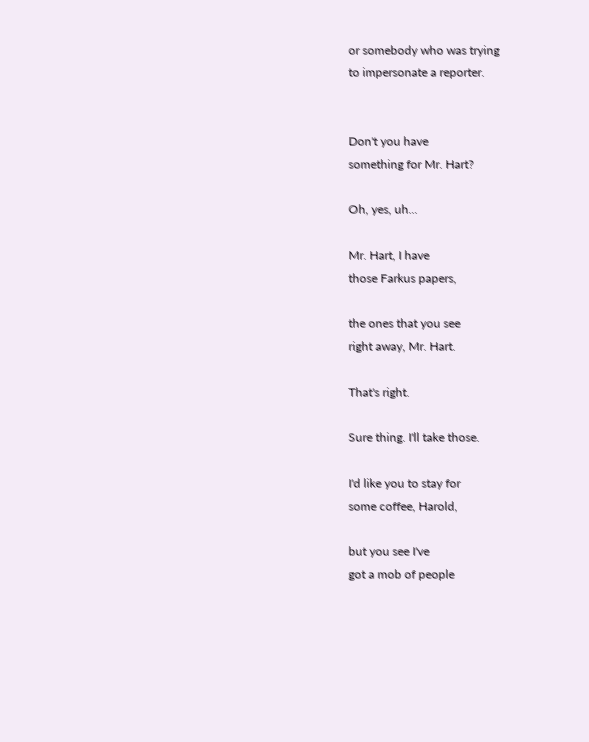or somebody who was trying
to impersonate a reporter.


Don't you have
something for Mr. Hart?

Oh, yes, uh...

Mr. Hart, I have
those Farkus papers,

the ones that you see
right away, Mr. Hart.

That's right.

Sure thing. I'll take those.

I'd like you to stay for
some coffee, Harold,

but you see I've
got a mob of people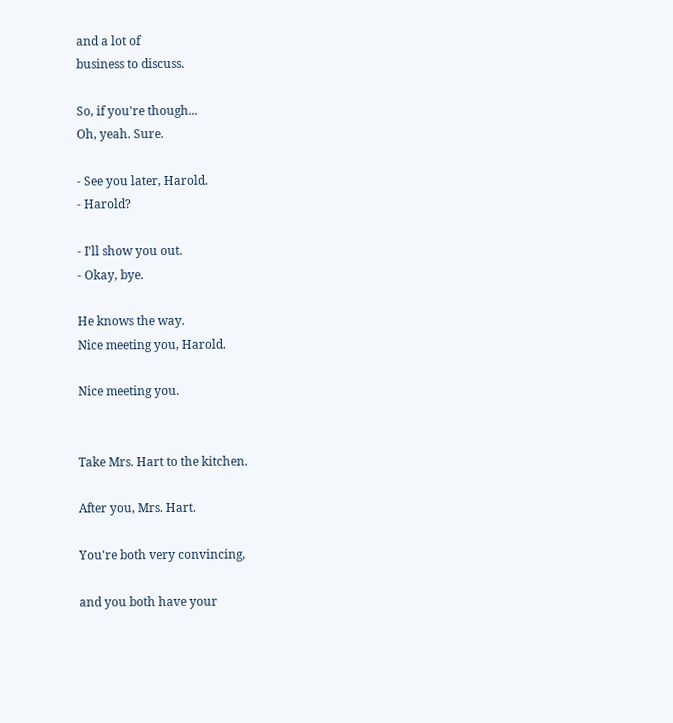and a lot of
business to discuss.

So, if you're though...
Oh, yeah. Sure.

- See you later, Harold.
- Harold?

- I'll show you out.
- Okay, bye.

He knows the way.
Nice meeting you, Harold.

Nice meeting you.


Take Mrs. Hart to the kitchen.

After you, Mrs. Hart.

You're both very convincing,

and you both have your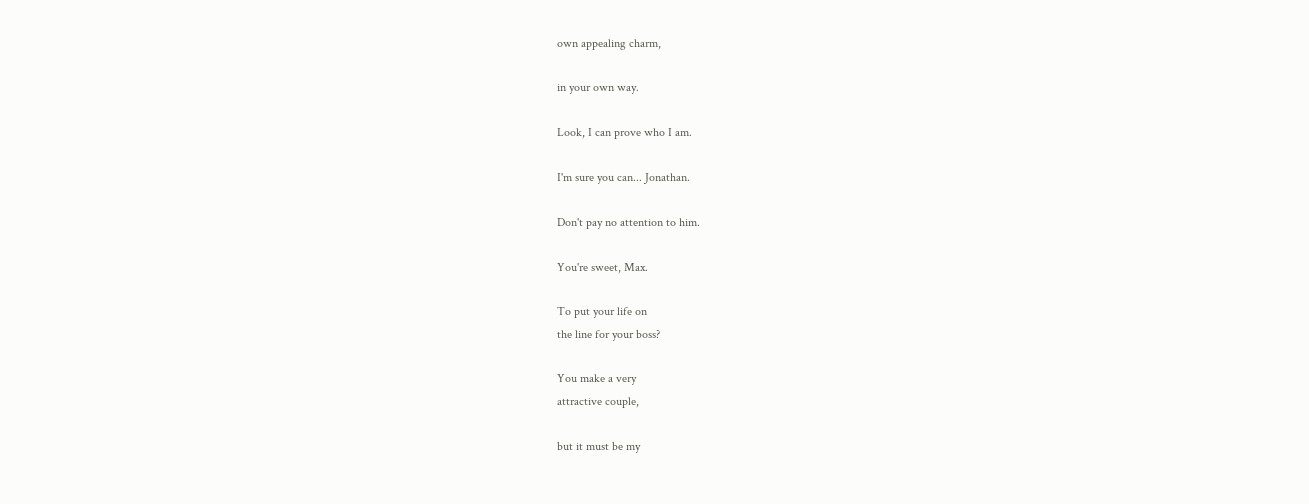own appealing charm,

in your own way.

Look, I can prove who I am.

I'm sure you can... Jonathan.

Don't pay no attention to him.

You're sweet, Max.

To put your life on
the line for your boss?

You make a very
attractive couple,

but it must be my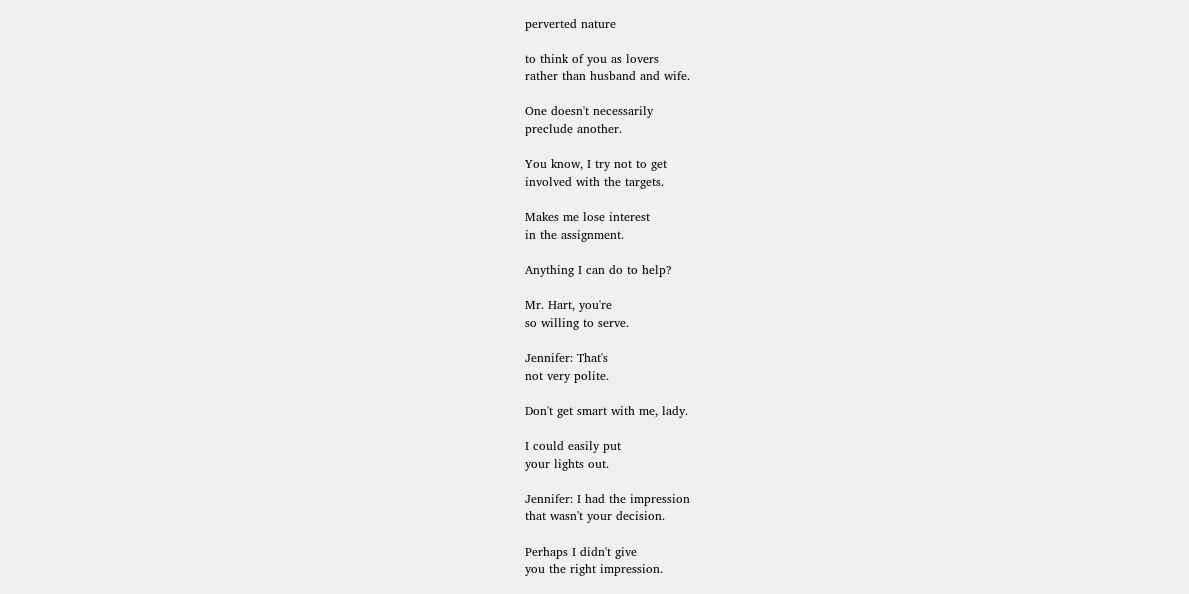perverted nature

to think of you as lovers
rather than husband and wife.

One doesn't necessarily
preclude another.

You know, I try not to get
involved with the targets.

Makes me lose interest
in the assignment.

Anything I can do to help?

Mr. Hart, you're
so willing to serve.

Jennifer: That's
not very polite.

Don't get smart with me, lady.

I could easily put
your lights out.

Jennifer: I had the impression
that wasn't your decision.

Perhaps I didn't give
you the right impression.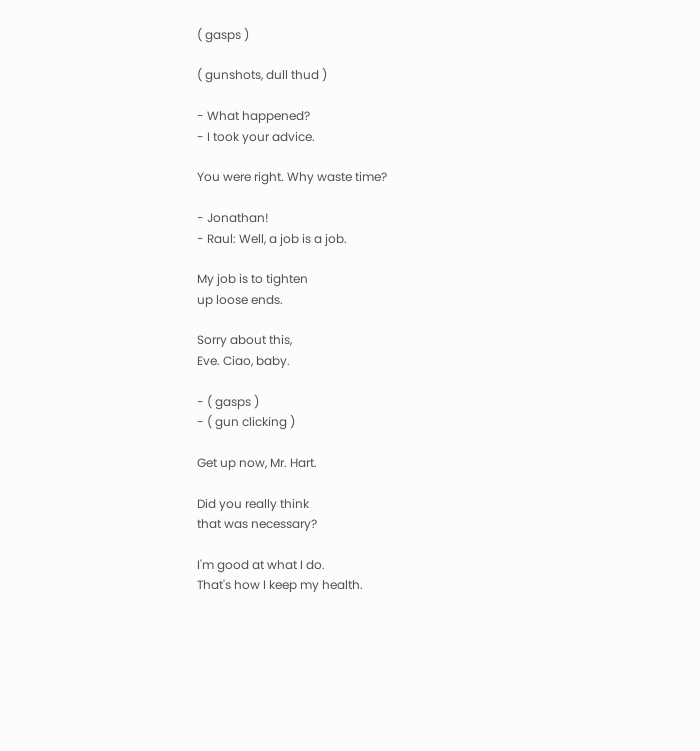( gasps )

( gunshots, dull thud )

- What happened?
- I took your advice.

You were right. Why waste time?

- Jonathan!
- Raul: Well, a job is a job.

My job is to tighten
up loose ends.

Sorry about this,
Eve. Ciao, baby.

- ( gasps )
- ( gun clicking )

Get up now, Mr. Hart.

Did you really think
that was necessary?

I'm good at what I do.
That's how I keep my health.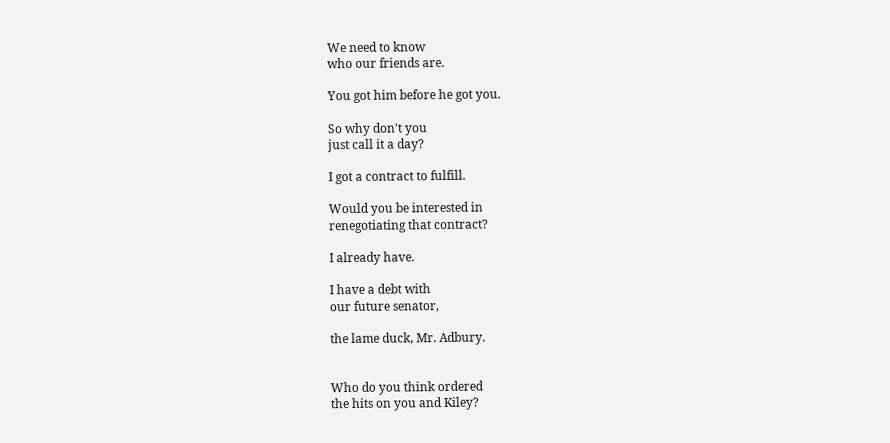We need to know
who our friends are.

You got him before he got you.

So why don't you
just call it a day?

I got a contract to fulfill.

Would you be interested in
renegotiating that contract?

I already have.

I have a debt with
our future senator,

the lame duck, Mr. Adbury.


Who do you think ordered
the hits on you and Kiley?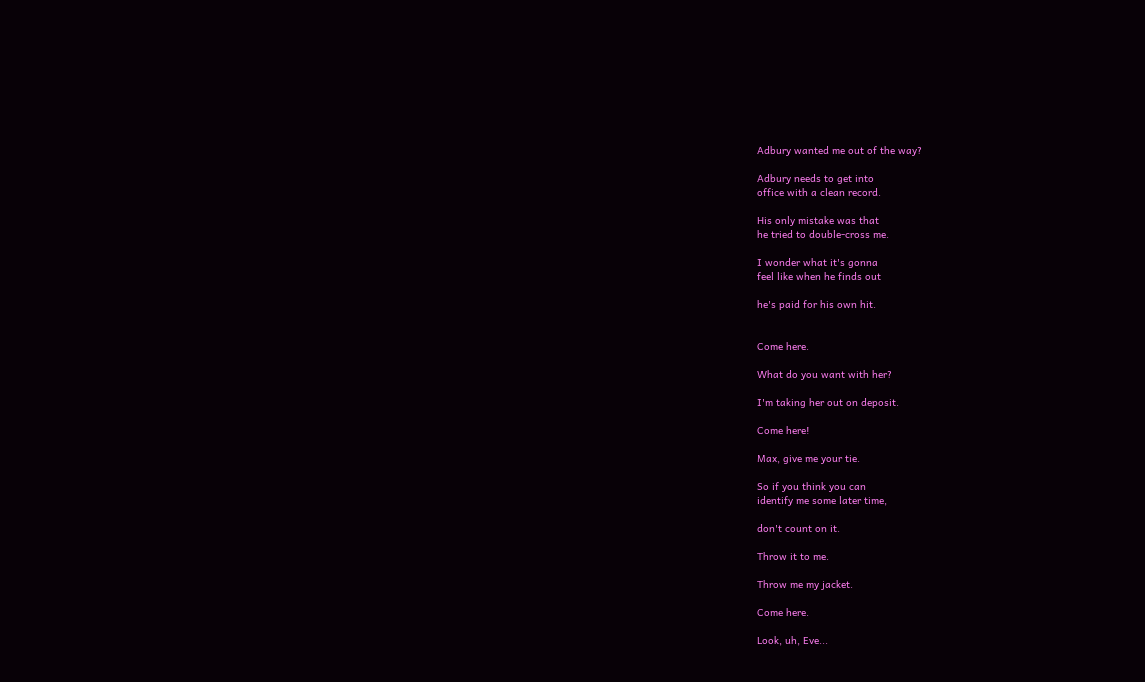Adbury wanted me out of the way?

Adbury needs to get into
office with a clean record.

His only mistake was that
he tried to double-cross me.

I wonder what it's gonna
feel like when he finds out

he's paid for his own hit.


Come here.

What do you want with her?

I'm taking her out on deposit.

Come here!

Max, give me your tie.

So if you think you can
identify me some later time,

don't count on it.

Throw it to me.

Throw me my jacket.

Come here.

Look, uh, Eve...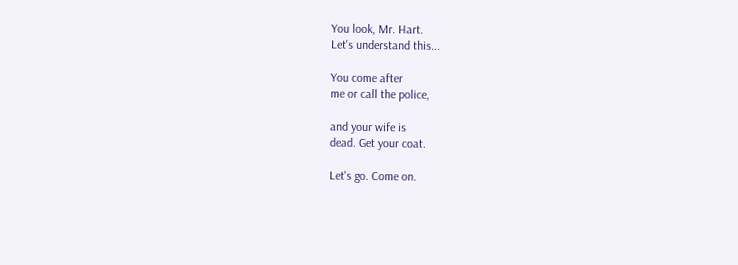You look, Mr. Hart.
Let's understand this...

You come after
me or call the police,

and your wife is
dead. Get your coat.

Let's go. Come on.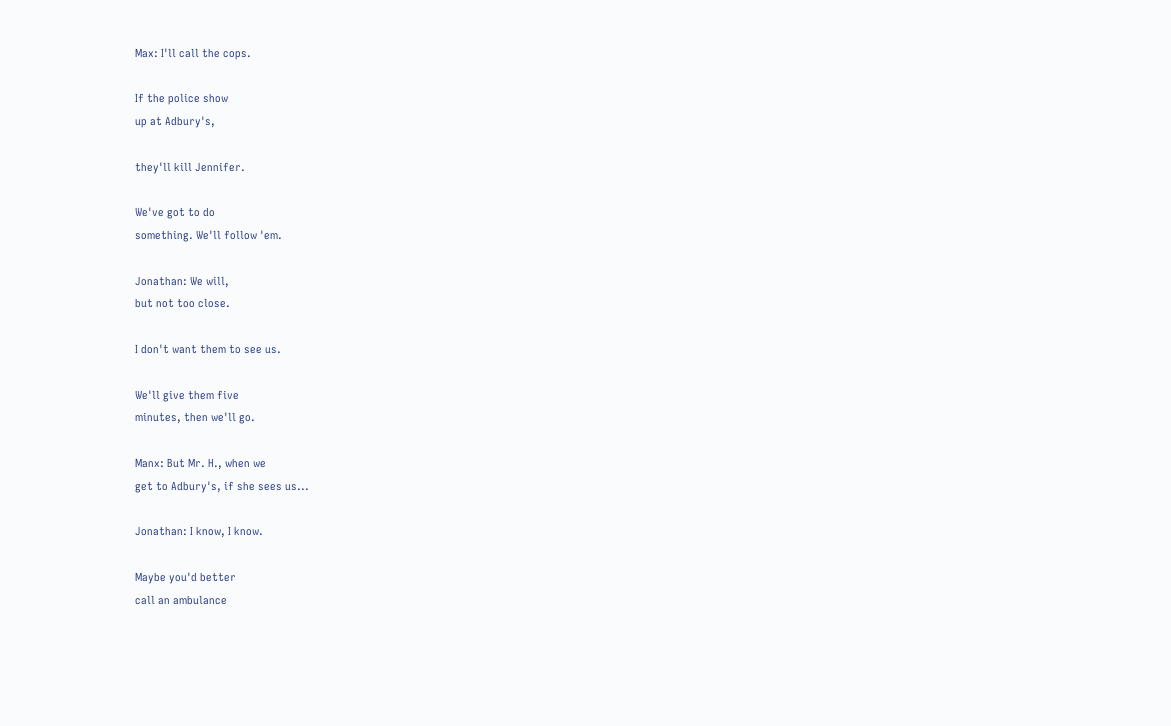Max: I'll call the cops.

If the police show
up at Adbury's,

they'll kill Jennifer.

We've got to do
something. We'll follow 'em.

Jonathan: We will,
but not too close.

I don't want them to see us.

We'll give them five
minutes, then we'll go.

Manx: But Mr. H., when we
get to Adbury's, if she sees us...

Jonathan: I know, I know.

Maybe you'd better
call an ambulance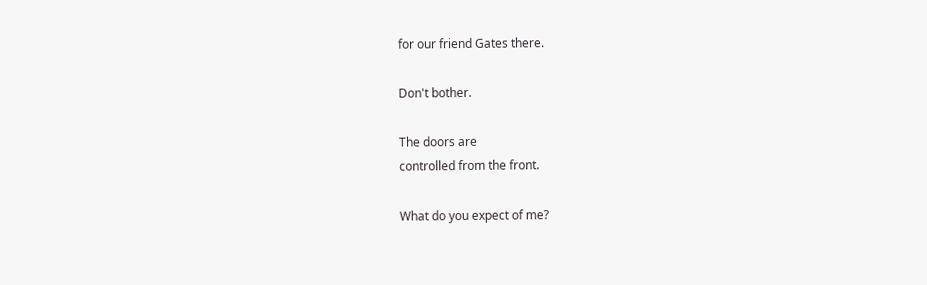for our friend Gates there.

Don't bother.

The doors are
controlled from the front.

What do you expect of me?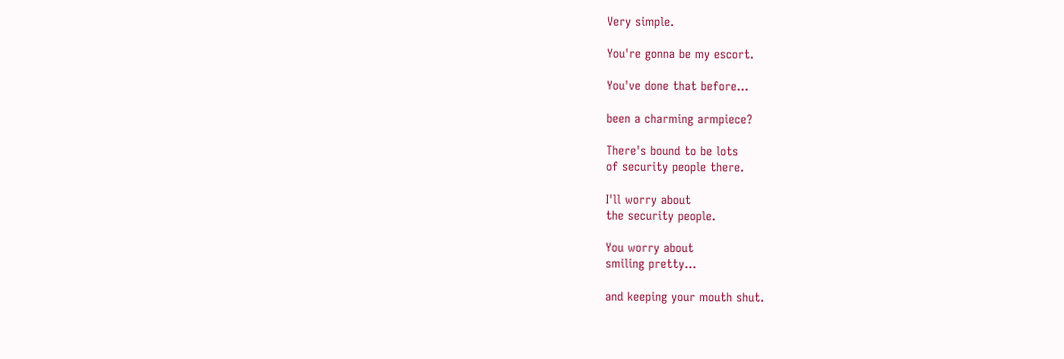Very simple.

You're gonna be my escort.

You've done that before...

been a charming armpiece?

There's bound to be lots
of security people there.

I'll worry about
the security people.

You worry about
smiling pretty...

and keeping your mouth shut.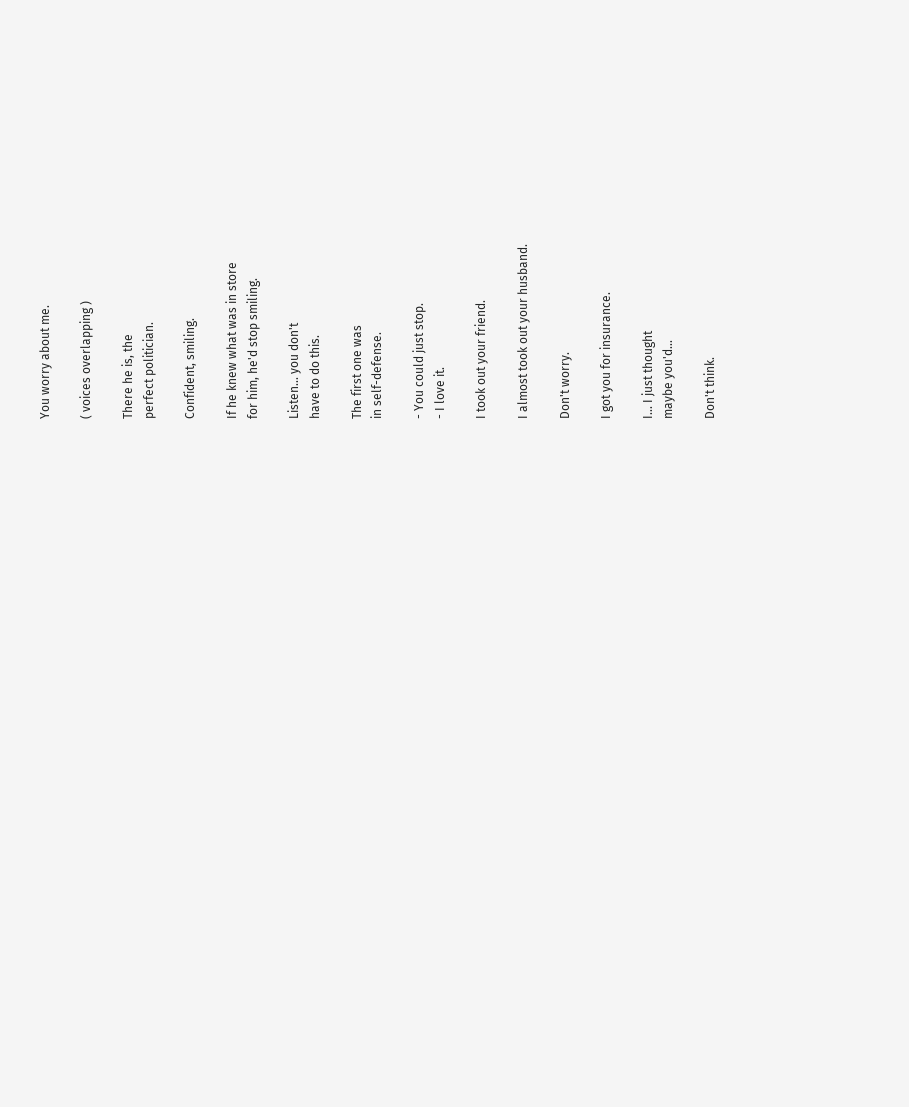You worry about me.

( voices overlapping )

There he is, the
perfect politician.

Confident, smiling.

If he knew what was in store
for him, he'd stop smiling.

Listen... you don't
have to do this.

The first one was
in self-defense.

- You could just stop.
- I love it.

I took out your friend.

I almost took out your husband.

Don't worry.

I got you for insurance.

I... I just thought
maybe you'd...

Don't think.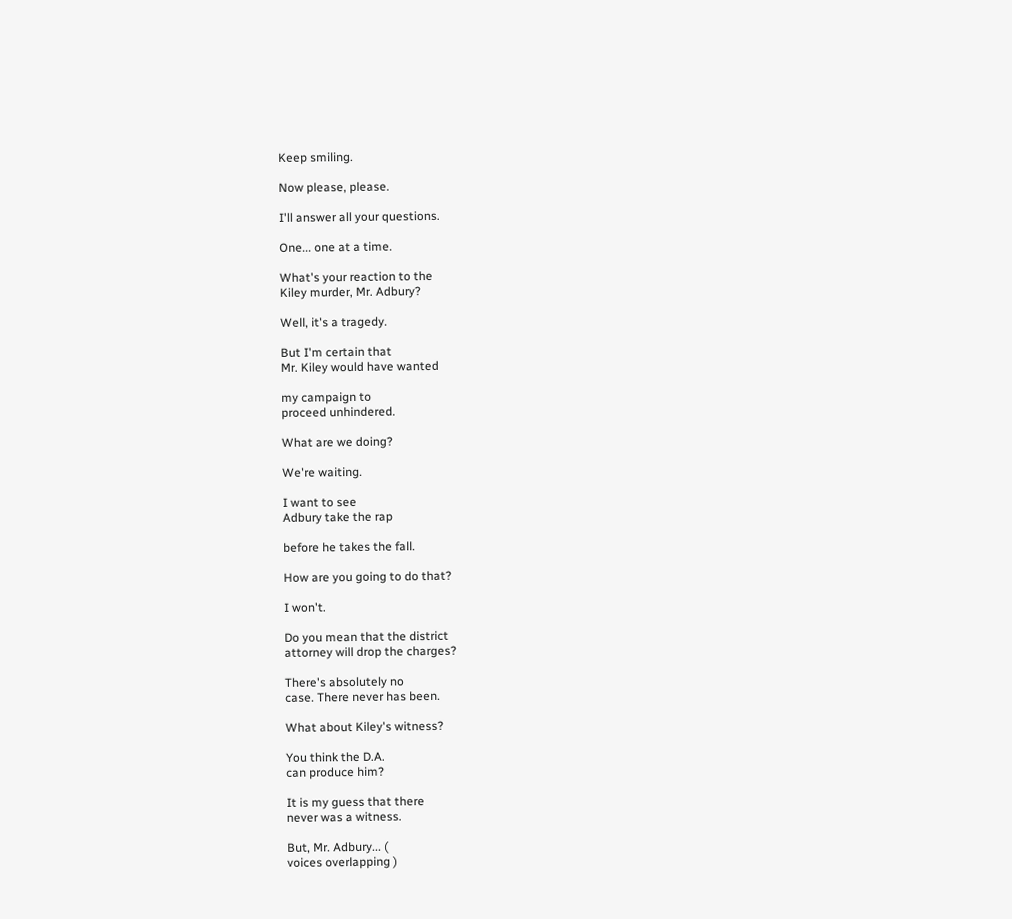Keep smiling.

Now please, please.

I'll answer all your questions.

One... one at a time.

What's your reaction to the
Kiley murder, Mr. Adbury?

Well, it's a tragedy.

But I'm certain that
Mr. Kiley would have wanted

my campaign to
proceed unhindered.

What are we doing?

We're waiting.

I want to see
Adbury take the rap

before he takes the fall.

How are you going to do that?

I won't.

Do you mean that the district
attorney will drop the charges?

There's absolutely no
case. There never has been.

What about Kiley's witness?

You think the D.A.
can produce him?

It is my guess that there
never was a witness.

But, Mr. Adbury... (
voices overlapping )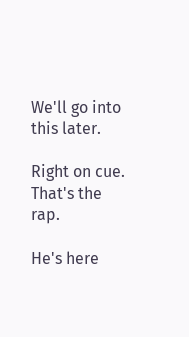We'll go into this later.

Right on cue. That's the rap.

He's here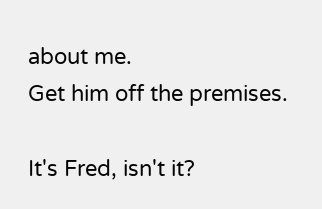about me.
Get him off the premises.

It's Fred, isn't it?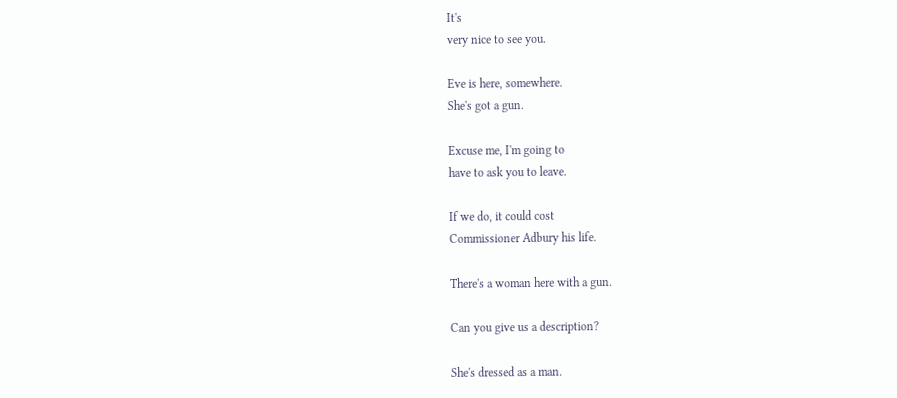It's
very nice to see you.

Eve is here, somewhere.
She's got a gun.

Excuse me, I'm going to
have to ask you to leave.

If we do, it could cost
Commissioner Adbury his life.

There's a woman here with a gun.

Can you give us a description?

She's dressed as a man.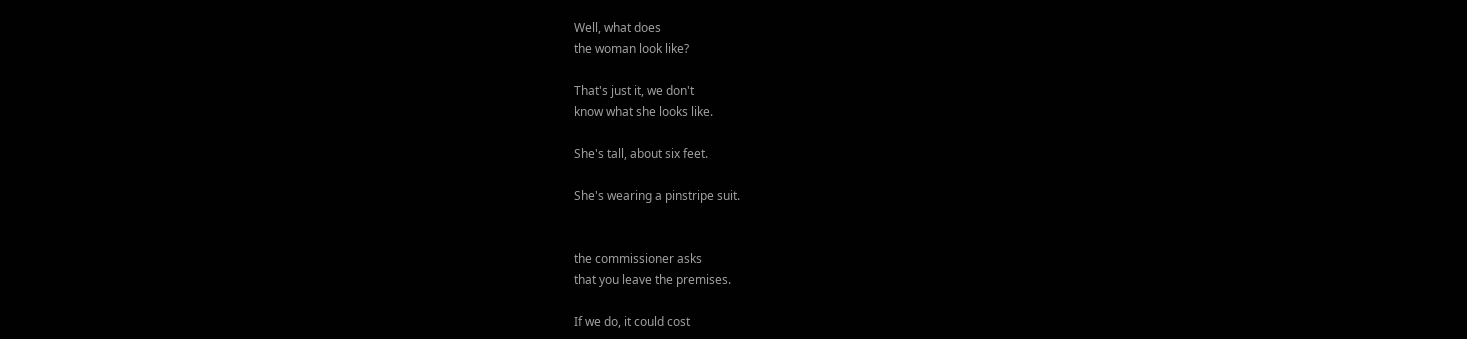Well, what does
the woman look like?

That's just it, we don't
know what she looks like.

She's tall, about six feet.

She's wearing a pinstripe suit.


the commissioner asks
that you leave the premises.

If we do, it could cost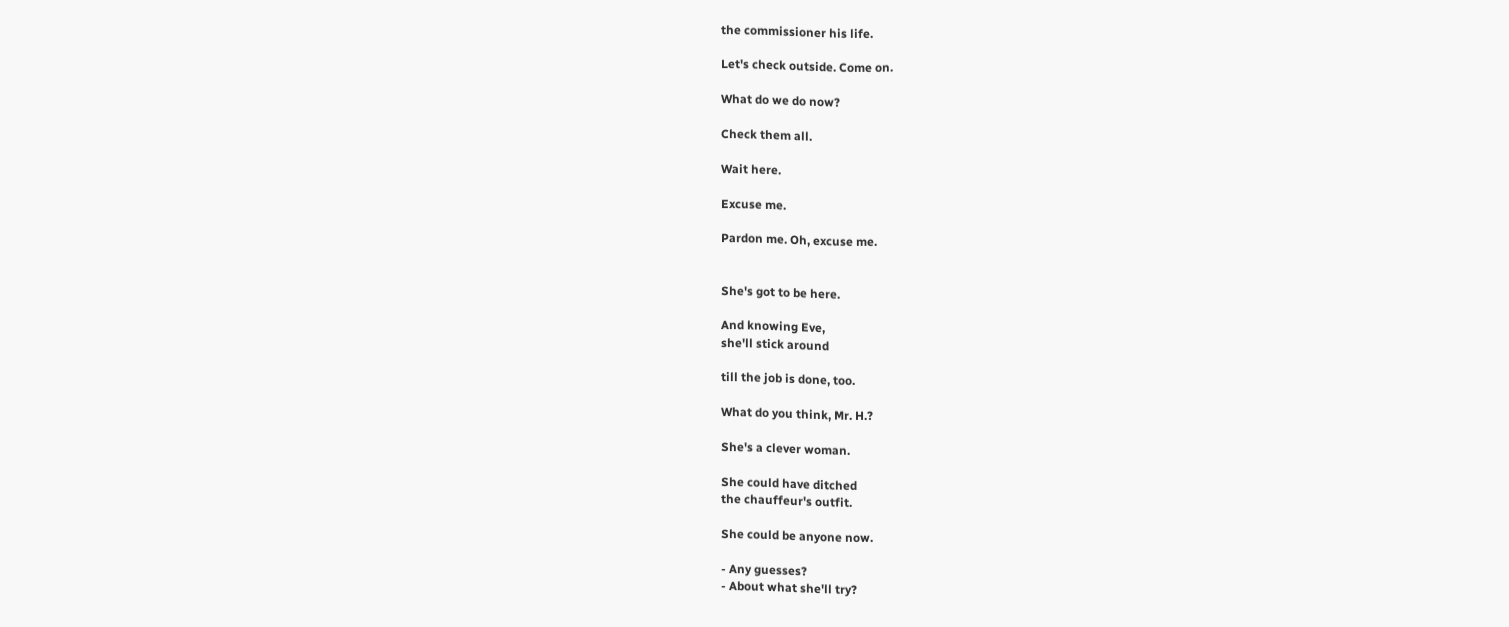the commissioner his life.

Let's check outside. Come on.

What do we do now?

Check them all.

Wait here.

Excuse me.

Pardon me. Oh, excuse me.


She's got to be here.

And knowing Eve,
she'll stick around

till the job is done, too.

What do you think, Mr. H.?

She's a clever woman.

She could have ditched
the chauffeur's outfit.

She could be anyone now.

- Any guesses?
- About what she'll try?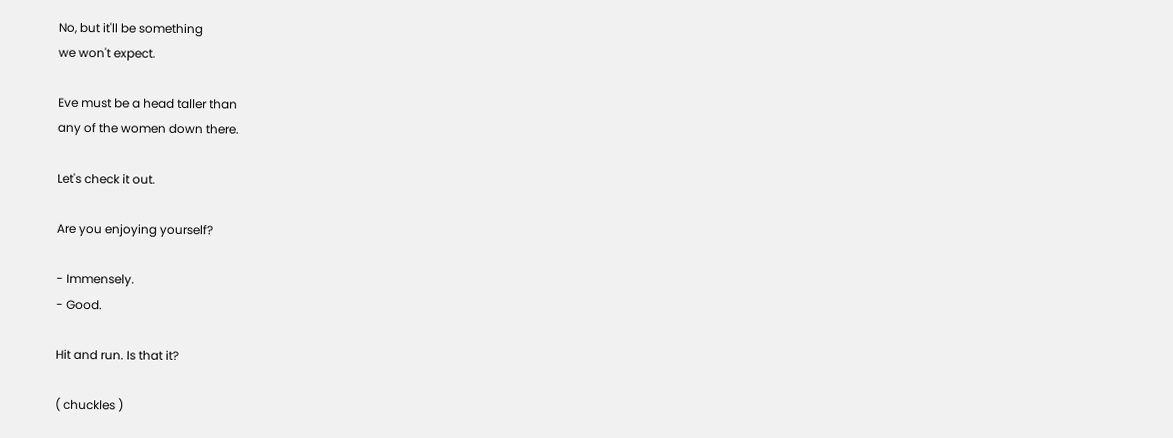No, but it'll be something
we won't expect.

Eve must be a head taller than
any of the women down there.

Let's check it out.

Are you enjoying yourself?

- Immensely.
- Good.

Hit and run. Is that it?

( chuckles )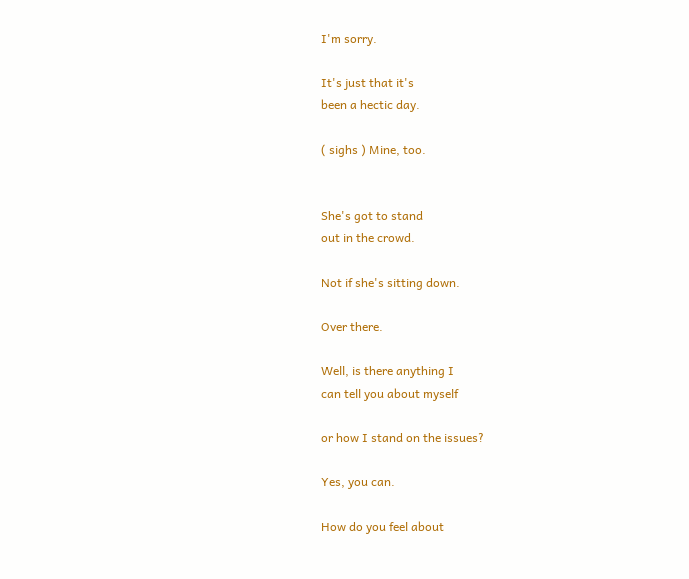I'm sorry.

It's just that it's
been a hectic day.

( sighs ) Mine, too.


She's got to stand
out in the crowd.

Not if she's sitting down.

Over there.

Well, is there anything I
can tell you about myself

or how I stand on the issues?

Yes, you can.

How do you feel about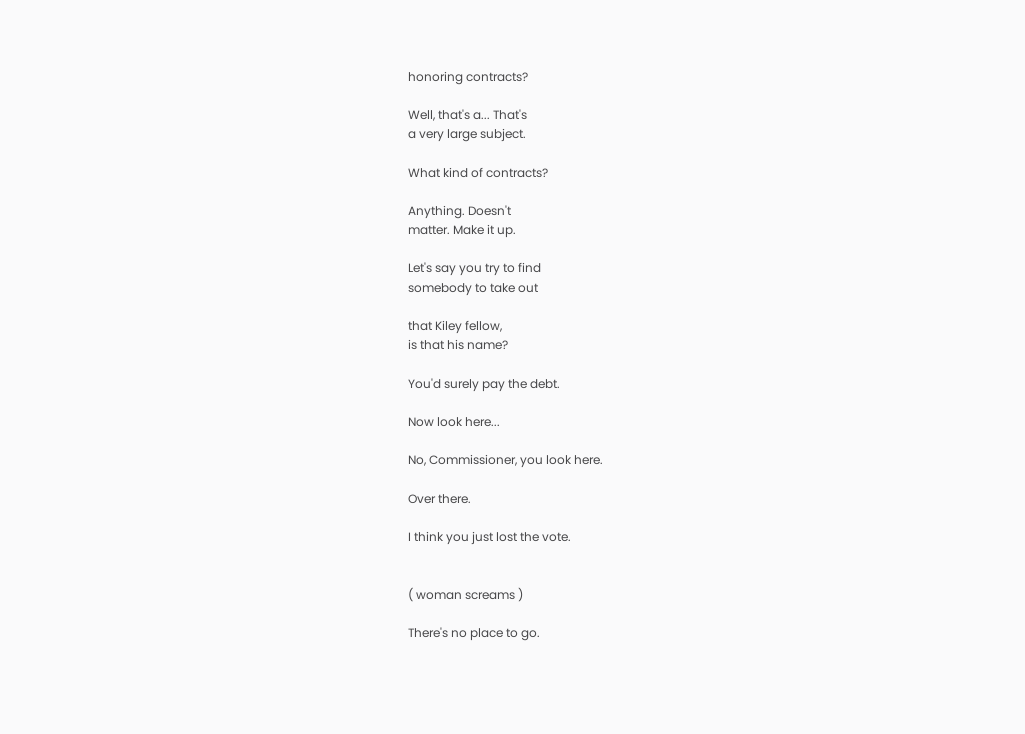honoring contracts?

Well, that's a... That's
a very large subject.

What kind of contracts?

Anything. Doesn't
matter. Make it up.

Let's say you try to find
somebody to take out

that Kiley fellow,
is that his name?

You'd surely pay the debt.

Now look here...

No, Commissioner, you look here.

Over there.

I think you just lost the vote.


( woman screams )

There's no place to go.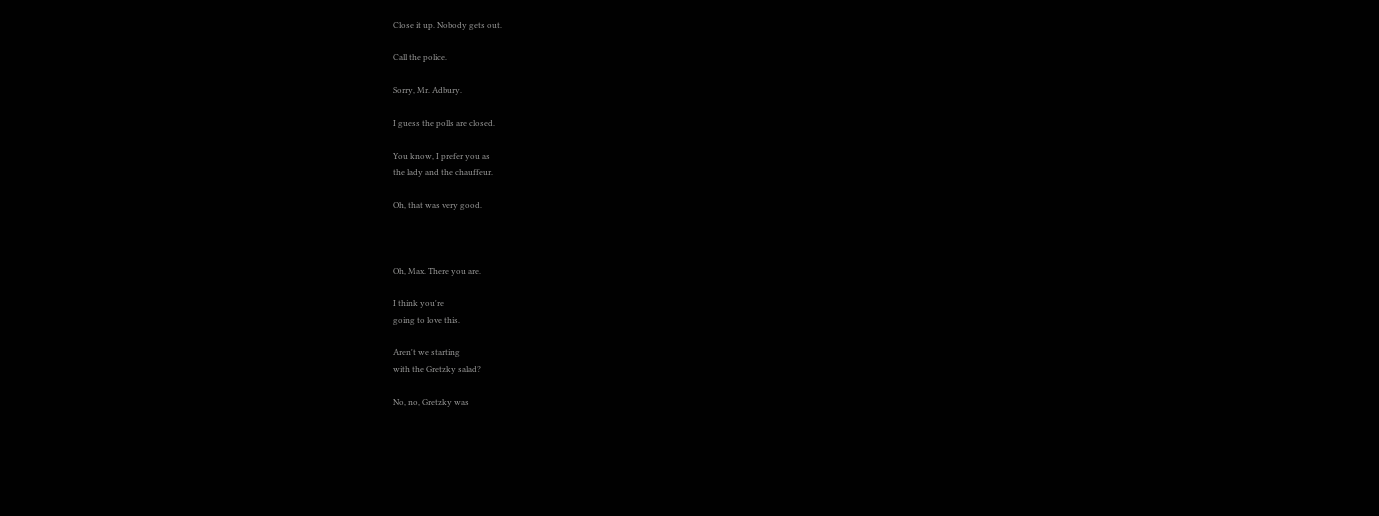Close it up. Nobody gets out.

Call the police.

Sorry, Mr. Adbury.

I guess the polls are closed.

You know, I prefer you as
the lady and the chauffeur.

Oh, that was very good.



Oh, Max. There you are.

I think you're
going to love this.

Aren't we starting
with the Gretzky salad?

No, no, Gretzky was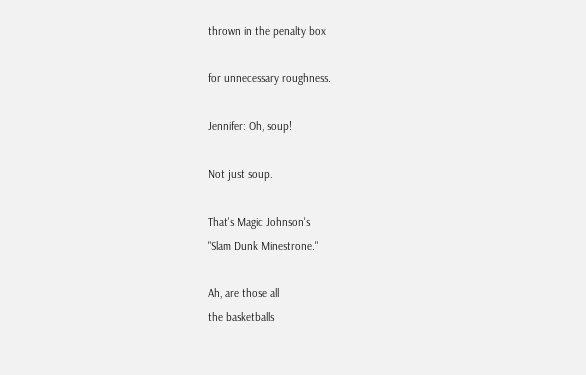thrown in the penalty box

for unnecessary roughness.

Jennifer: Oh, soup!

Not just soup.

That's Magic Johnson's
"Slam Dunk Minestrone."

Ah, are those all
the basketballs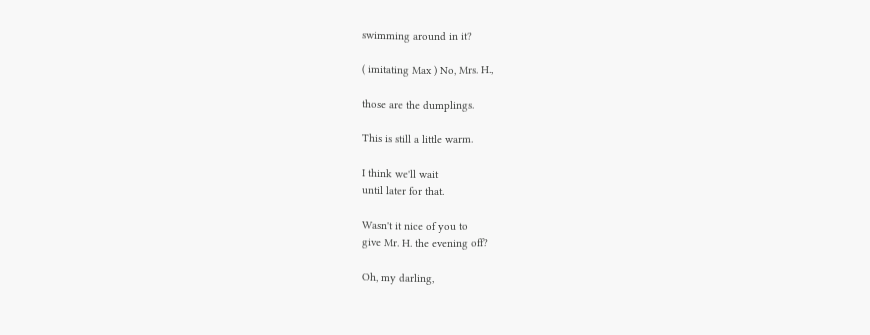swimming around in it?

( imitating Max ) No, Mrs. H.,

those are the dumplings.

This is still a little warm.

I think we'll wait
until later for that.

Wasn't it nice of you to
give Mr. H. the evening off?

Oh, my darling,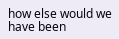how else would we
have been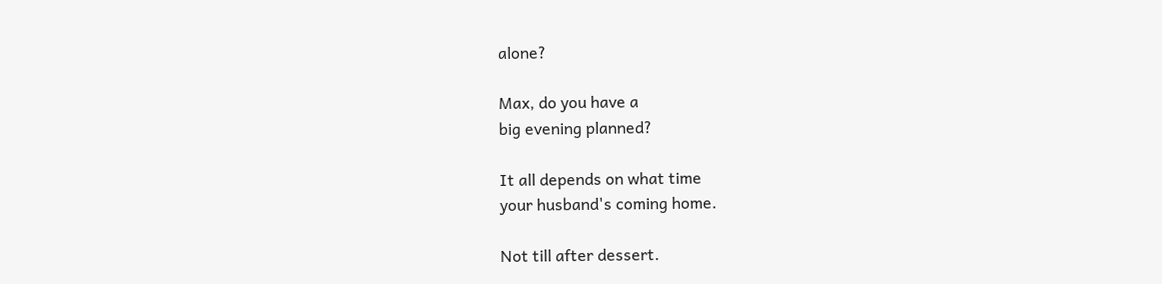alone?

Max, do you have a
big evening planned?

It all depends on what time
your husband's coming home.

Not till after dessert.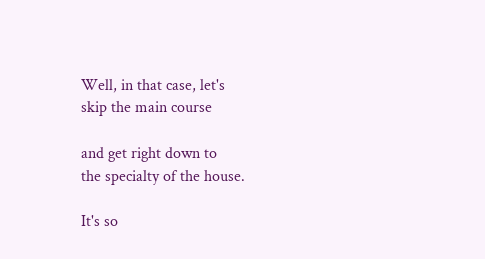Well, in that case, let's
skip the main course

and get right down to
the specialty of the house.

It's so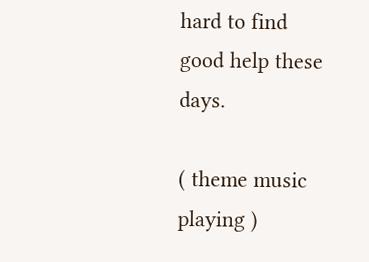hard to find
good help these days.

( theme music playing )